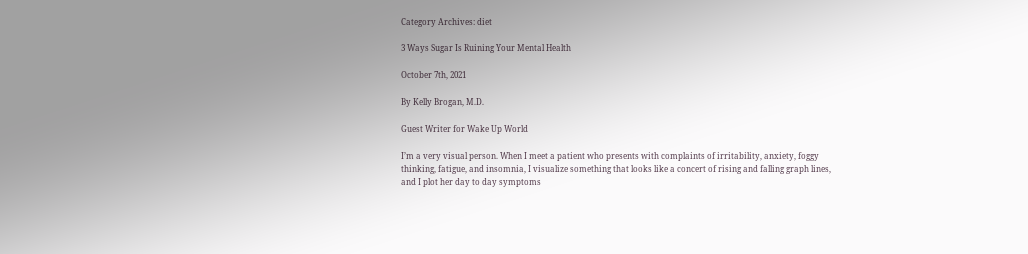Category Archives: diet

3 Ways Sugar Is Ruining Your Mental Health

October 7th, 2021

By Kelly Brogan, M.D.

Guest Writer for Wake Up World

I’m a very visual person. When I meet a patient who presents with complaints of irritability, anxiety, foggy thinking, fatigue, and insomnia, I visualize something that looks like a concert of rising and falling graph lines, and I plot her day to day symptoms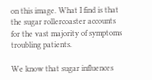on this image. What I find is that the sugar rollercoaster accounts for the vast majority of symptoms troubling patients.

We know that sugar influences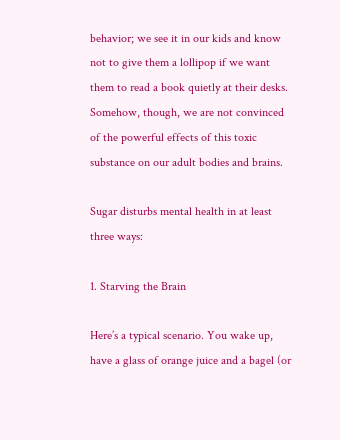behavior; we see it in our kids and know not to give them a lollipop if we want them to read a book quietly at their desks. Somehow, though, we are not convinced of the powerful effects of this toxic substance on our adult bodies and brains.

Sugar disturbs mental health in at least three ways:

1. Starving the Brain

Here’s a typical scenario. You wake up, have a glass of orange juice and a bagel (or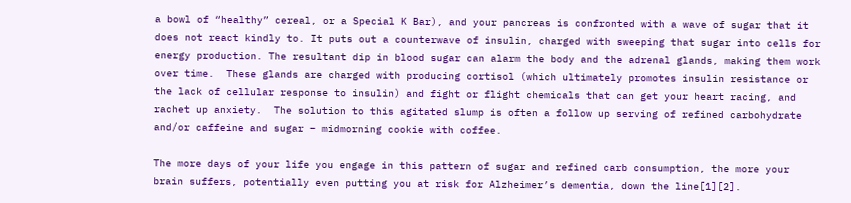a bowl of “healthy” cereal, or a Special K Bar), and your pancreas is confronted with a wave of sugar that it does not react kindly to. It puts out a counterwave of insulin, charged with sweeping that sugar into cells for energy production. The resultant dip in blood sugar can alarm the body and the adrenal glands, making them work over time.  These glands are charged with producing cortisol (which ultimately promotes insulin resistance or the lack of cellular response to insulin) and fight or flight chemicals that can get your heart racing, and rachet up anxiety.  The solution to this agitated slump is often a follow up serving of refined carbohydrate and/or caffeine and sugar – midmorning cookie with coffee.

The more days of your life you engage in this pattern of sugar and refined carb consumption, the more your brain suffers, potentially even putting you at risk for Alzheimer’s dementia, down the line[1][2].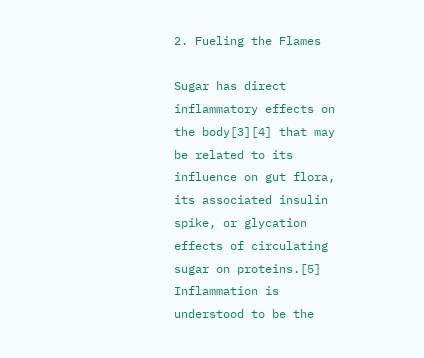2. Fueling the Flames

Sugar has direct inflammatory effects on the body[3][4] that may be related to its influence on gut flora, its associated insulin spike, or glycation effects of circulating sugar on proteins.[5] Inflammation is understood to be the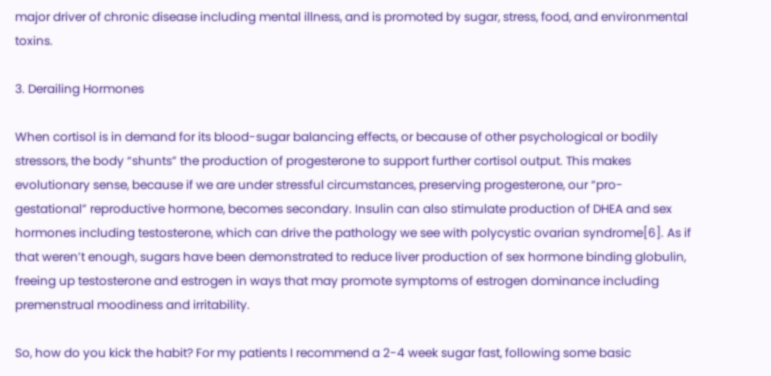major driver of chronic disease including mental illness, and is promoted by sugar, stress, food, and environmental toxins.

3. Derailing Hormones

When cortisol is in demand for its blood-sugar balancing effects, or because of other psychological or bodily stressors, the body “shunts” the production of progesterone to support further cortisol output. This makes evolutionary sense, because if we are under stressful circumstances, preserving progesterone, our “pro-gestational” reproductive hormone, becomes secondary. Insulin can also stimulate production of DHEA and sex hormones including testosterone, which can drive the pathology we see with polycystic ovarian syndrome[6]. As if that weren’t enough, sugars have been demonstrated to reduce liver production of sex hormone binding globulin, freeing up testosterone and estrogen in ways that may promote symptoms of estrogen dominance including premenstrual moodiness and irritability.

So, how do you kick the habit? For my patients I recommend a 2-4 week sugar fast, following some basic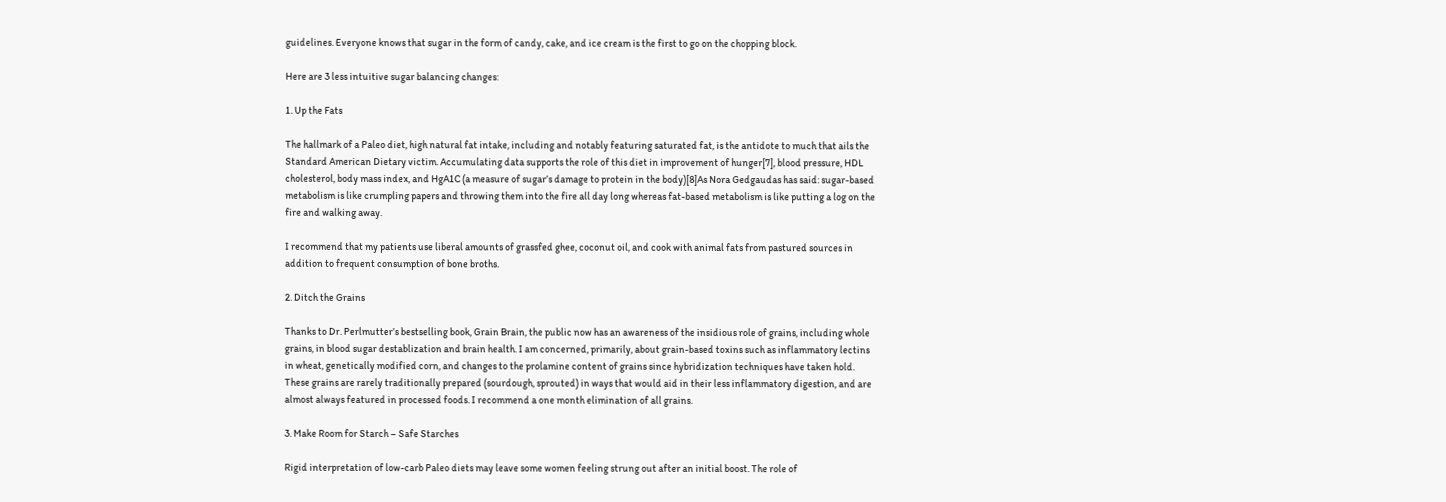guidelines. Everyone knows that sugar in the form of candy, cake, and ice cream is the first to go on the chopping block.

Here are 3 less intuitive sugar balancing changes:

1. Up the Fats

The hallmark of a Paleo diet, high natural fat intake, including and notably featuring saturated fat, is the antidote to much that ails the Standard American Dietary victim. Accumulating data supports the role of this diet in improvement of hunger[7], blood pressure, HDL cholesterol, body mass index, and HgA1C (a measure of sugar’s damage to protein in the body)[8]As Nora Gedgaudas has said: sugar-based metabolism is like crumpling papers and throwing them into the fire all day long whereas fat-based metabolism is like putting a log on the fire and walking away.

I recommend that my patients use liberal amounts of grassfed ghee, coconut oil, and cook with animal fats from pastured sources in addition to frequent consumption of bone broths.

2. Ditch the Grains

Thanks to Dr. Perlmutter’s bestselling book, Grain Brain, the public now has an awareness of the insidious role of grains, including whole grains, in blood sugar destablization and brain health. I am concerned, primarily, about grain-based toxins such as inflammatory lectins in wheat, genetically modified corn, and changes to the prolamine content of grains since hybridization techniques have taken hold. These grains are rarely traditionally prepared (sourdough, sprouted) in ways that would aid in their less inflammatory digestion, and are almost always featured in processed foods. I recommend a one month elimination of all grains.

3. Make Room for Starch – Safe Starches

Rigid interpretation of low-carb Paleo diets may leave some women feeling strung out after an initial boost. The role of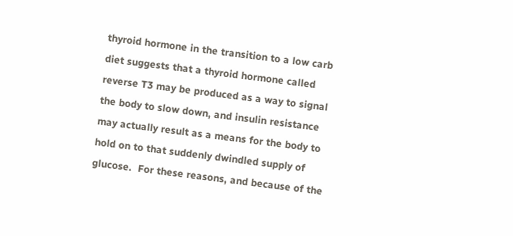thyroid hormone in the transition to a low carb diet suggests that a thyroid hormone called reverse T3 may be produced as a way to signal the body to slow down, and insulin resistance may actually result as a means for the body to hold on to that suddenly dwindled supply of glucose.  For these reasons, and because of the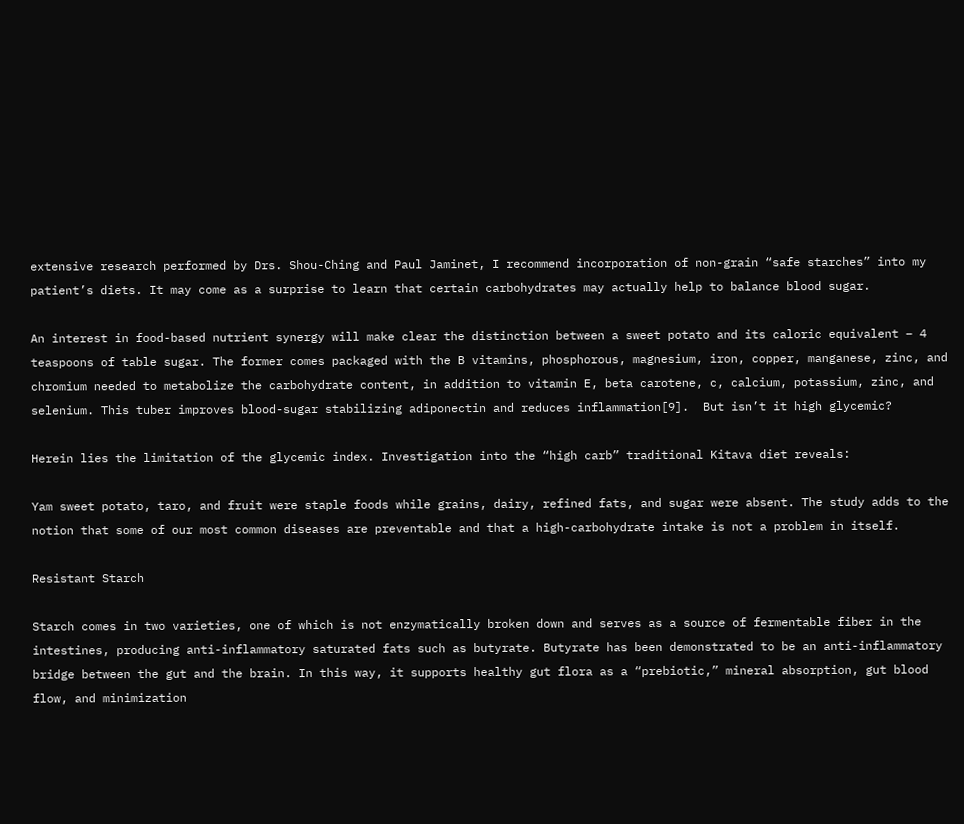extensive research performed by Drs. Shou-Ching and Paul Jaminet, I recommend incorporation of non-grain “safe starches” into my patient’s diets. It may come as a surprise to learn that certain carbohydrates may actually help to balance blood sugar.

An interest in food-based nutrient synergy will make clear the distinction between a sweet potato and its caloric equivalent – 4 teaspoons of table sugar. The former comes packaged with the B vitamins, phosphorous, magnesium, iron, copper, manganese, zinc, and chromium needed to metabolize the carbohydrate content, in addition to vitamin E, beta carotene, c, calcium, potassium, zinc, and selenium. This tuber improves blood-sugar stabilizing adiponectin and reduces inflammation[9].  But isn’t it high glycemic?

Herein lies the limitation of the glycemic index. Investigation into the “high carb” traditional Kitava diet reveals:

Yam sweet potato, taro, and fruit were staple foods while grains, dairy, refined fats, and sugar were absent. The study adds to the notion that some of our most common diseases are preventable and that a high-carbohydrate intake is not a problem in itself.

Resistant Starch

Starch comes in two varieties, one of which is not enzymatically broken down and serves as a source of fermentable fiber in the intestines, producing anti-inflammatory saturated fats such as butyrate. Butyrate has been demonstrated to be an anti-inflammatory bridge between the gut and the brain. In this way, it supports healthy gut flora as a “prebiotic,” mineral absorption, gut blood flow, and minimization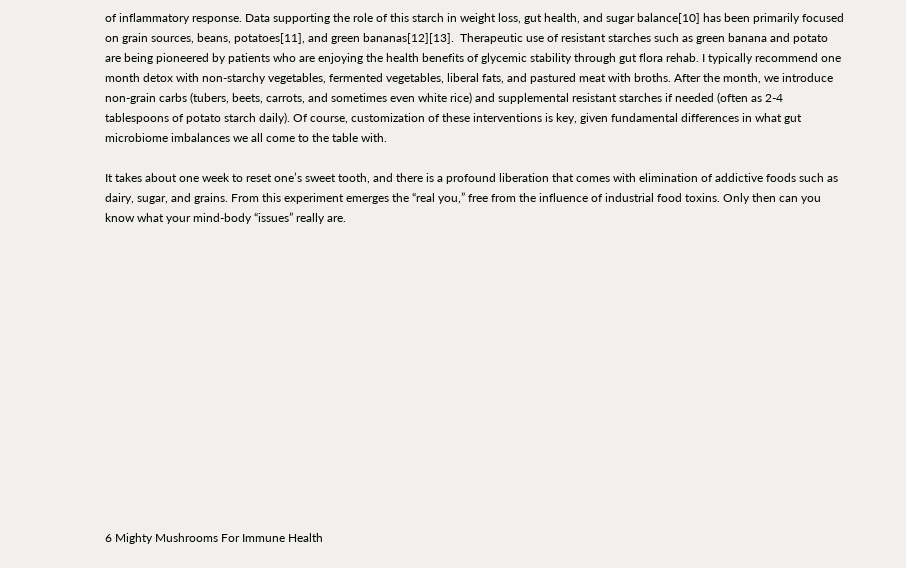of inflammatory response. Data supporting the role of this starch in weight loss, gut health, and sugar balance[10] has been primarily focused on grain sources, beans, potatoes[11], and green bananas[12][13].  Therapeutic use of resistant starches such as green banana and potato are being pioneered by patients who are enjoying the health benefits of glycemic stability through gut flora rehab. I typically recommend one month detox with non-starchy vegetables, fermented vegetables, liberal fats, and pastured meat with broths. After the month, we introduce non-grain carbs (tubers, beets, carrots, and sometimes even white rice) and supplemental resistant starches if needed (often as 2-4 tablespoons of potato starch daily). Of course, customization of these interventions is key, given fundamental differences in what gut microbiome imbalances we all come to the table with.

It takes about one week to reset one’s sweet tooth, and there is a profound liberation that comes with elimination of addictive foods such as dairy, sugar, and grains. From this experiment emerges the “real you,” free from the influence of industrial food toxins. Only then can you know what your mind-body “issues” really are.















6 Mighty Mushrooms For Immune Health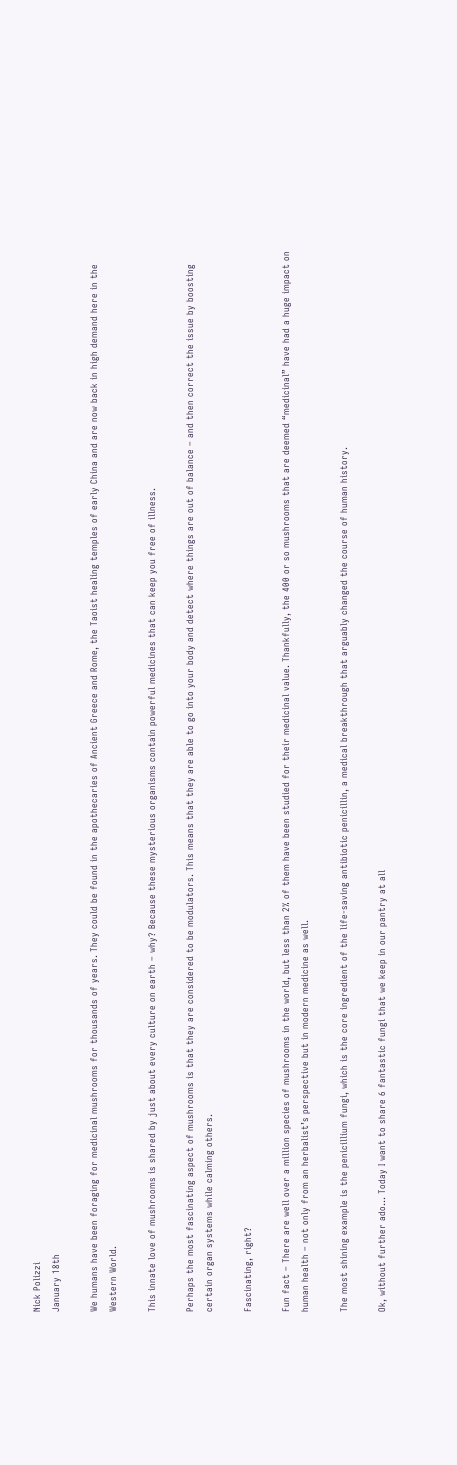Nick Polizzi
January 18th

We humans have been foraging for medicinal mushrooms for thousands of years. They could be found in the apothecaries of Ancient Greece and Rome, the Taoist healing temples of early China and are now back in high demand here in the Western World.

This innate love of mushrooms is shared by just about every culture on earth – why? Because these mysterious organisms contain powerful medicines that can keep you free of illness.

Perhaps the most fascinating aspect of mushrooms is that they are considered to be modulators. This means that they are able to go into your body and detect where things are out of balance – and then correct the issue by boosting certain organ systems while calming others.

Fascinating, right?

Fun fact – There are well over a million species of mushrooms in the world, but less than 2% of them have been studied for their medicinal value. Thankfully, the 400 or so mushrooms that are deemed “medicinal” have had a huge impact on human health – not only from an herbalist’s perspective but in modern medicine as well.

The most shining example is the penicillium fungi, which is the core ingredient of the life-saving antibiotic penicillin, a medical breakthrough that arguably changed the course of human history.

Ok, without further ado… Today I want to share 6 fantastic fungi that we keep in our pantry at all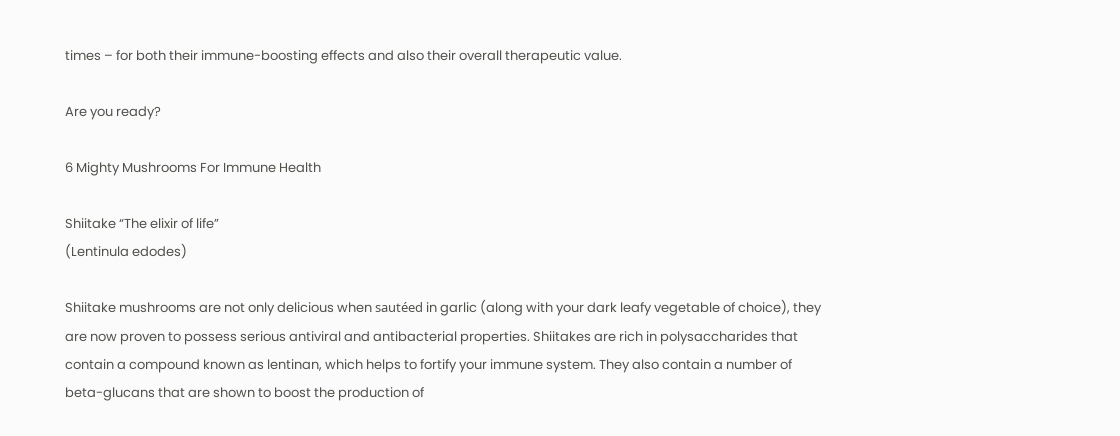times – for both their immune-boosting effects and also their overall therapeutic value.

Are you ready?

6 Mighty Mushrooms For Immune Health

Shiitake “The elixir of life”
(Lentinula edodes)

Shiitake mushrooms are not only delicious when sautéed in garlic (along with your dark leafy vegetable of choice), they are now proven to possess serious antiviral and antibacterial properties. Shiitakes are rich in polysaccharides that contain a compound known as lentinan, which helps to fortify your immune system. They also contain a number of beta-glucans that are shown to boost the production of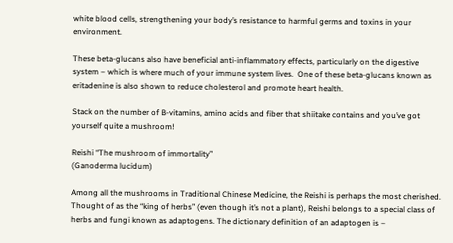white blood cells, strengthening your body’s resistance to harmful germs and toxins in your environment.

These beta-glucans also have beneficial anti-inflammatory effects, particularly on the digestive system – which is where much of your immune system lives.  One of these beta-glucans known as eritadenine is also shown to reduce cholesterol and promote heart health.

Stack on the number of B-vitamins, amino acids and fiber that shiitake contains and you’ve got yourself quite a mushroom!

Reishi “The mushroom of immortality”
(Ganoderma lucidum)

Among all the mushrooms in Traditional Chinese Medicine, the Reishi is perhaps the most cherished. Thought of as the “king of herbs” (even though it’s not a plant), Reishi belongs to a special class of herbs and fungi known as adaptogens. The dictionary definition of an adaptogen is –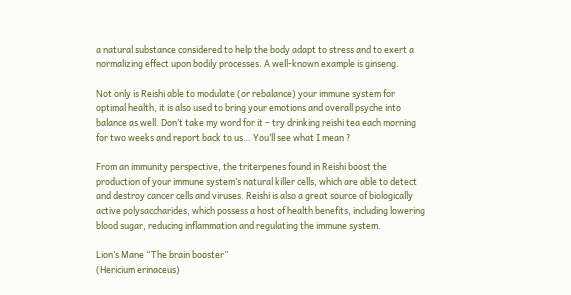a natural substance considered to help the body adapt to stress and to exert a normalizing effect upon bodily processes. A well-known example is ginseng.

Not only is Reishi able to modulate (or rebalance) your immune system for optimal health, it is also used to bring your emotions and overall psyche into balance as well. Don’t take my word for it – try drinking reishi tea each morning for two weeks and report back to us… You’ll see what I mean ?

From an immunity perspective, the triterpenes found in Reishi boost the production of your immune system’s natural killer cells, which are able to detect and destroy cancer cells and viruses. Reishi is also a great source of biologically active polysaccharides, which possess a host of health benefits, including lowering blood sugar, reducing inflammation and regulating the immune system.

Lion’s Mane “The brain booster”
(Hericium erinaceus)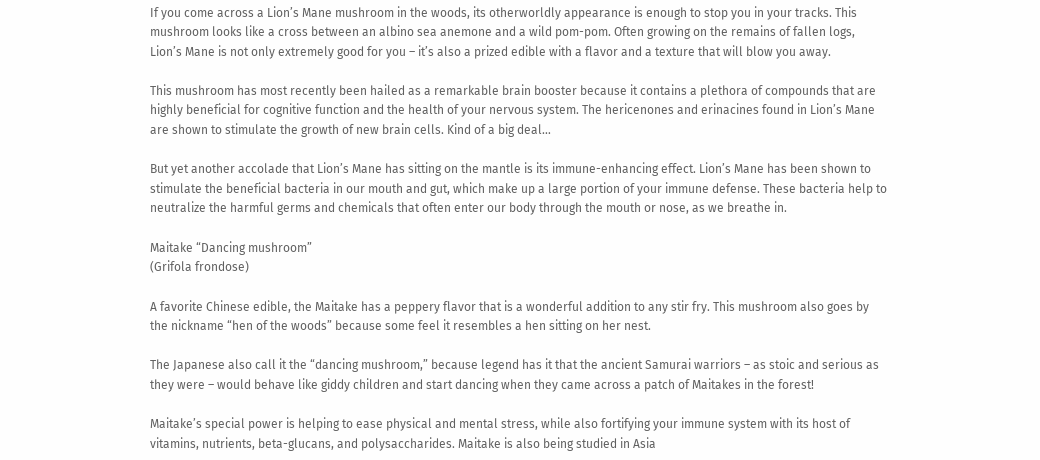If you come across a Lion’s Mane mushroom in the woods, its otherworldly appearance is enough to stop you in your tracks. This mushroom looks like a cross between an albino sea anemone and a wild pom-pom. Often growing on the remains of fallen logs, Lion’s Mane is not only extremely good for you – it’s also a prized edible with a flavor and a texture that will blow you away.

This mushroom has most recently been hailed as a remarkable brain booster because it contains a plethora of compounds that are highly beneficial for cognitive function and the health of your nervous system. The hericenones and erinacines found in Lion’s Mane are shown to stimulate the growth of new brain cells. Kind of a big deal…

But yet another accolade that Lion’s Mane has sitting on the mantle is its immune-enhancing effect. Lion’s Mane has been shown to stimulate the beneficial bacteria in our mouth and gut, which make up a large portion of your immune defense. These bacteria help to neutralize the harmful germs and chemicals that often enter our body through the mouth or nose, as we breathe in.

Maitake “Dancing mushroom”
(Grifola frondose)

A favorite Chinese edible, the Maitake has a peppery flavor that is a wonderful addition to any stir fry. This mushroom also goes by the nickname “hen of the woods” because some feel it resembles a hen sitting on her nest.

The Japanese also call it the “dancing mushroom,” because legend has it that the ancient Samurai warriors – as stoic and serious as they were – would behave like giddy children and start dancing when they came across a patch of Maitakes in the forest!

Maitake’s special power is helping to ease physical and mental stress, while also fortifying your immune system with its host of vitamins, nutrients, beta-glucans, and polysaccharides. Maitake is also being studied in Asia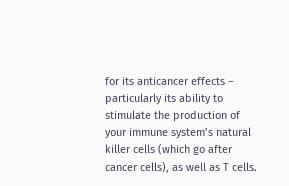for its anticancer effects – particularly its ability to stimulate the production of your immune system’s natural killer cells (which go after cancer cells), as well as T cells.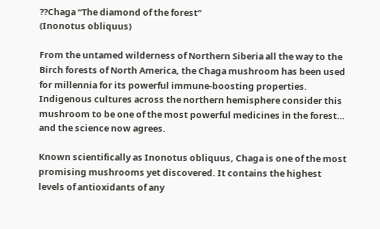??Chaga “The diamond of the forest”
(Inonotus obliquus)

From the untamed wilderness of Northern Siberia all the way to the Birch forests of North America, the Chaga mushroom has been used for millennia for its powerful immune-boosting properties. Indigenous cultures across the northern hemisphere consider this mushroom to be one of the most powerful medicines in the forest… and the science now agrees.

Known scientifically as Inonotus obliquus, Chaga is one of the most promising mushrooms yet discovered. It contains the highest levels of antioxidants of any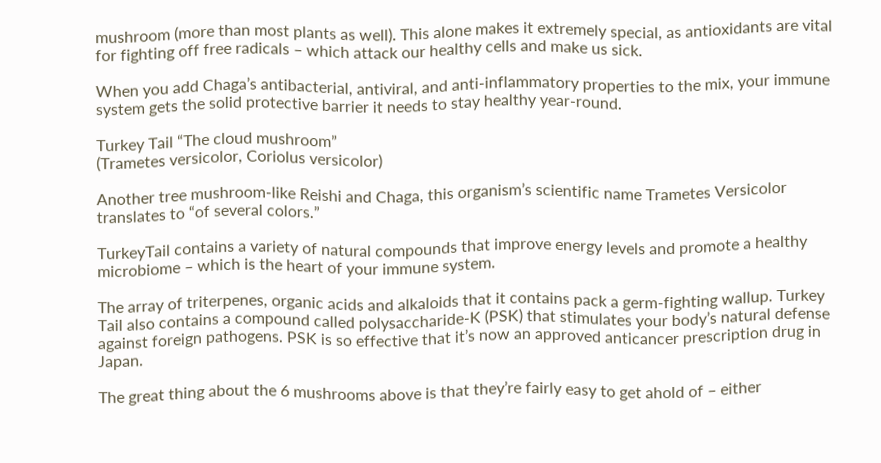mushroom (more than most plants as well). This alone makes it extremely special, as antioxidants are vital for fighting off free radicals – which attack our healthy cells and make us sick.

When you add Chaga’s antibacterial, antiviral, and anti-inflammatory properties to the mix, your immune system gets the solid protective barrier it needs to stay healthy year-round.

Turkey Tail “The cloud mushroom”
(Trametes versicolor, Coriolus versicolor)

Another tree mushroom-like Reishi and Chaga, this organism’s scientific name Trametes Versicolor translates to “of several colors.”

TurkeyTail contains a variety of natural compounds that improve energy levels and promote a healthy microbiome – which is the heart of your immune system.

The array of triterpenes, organic acids and alkaloids that it contains pack a germ-fighting wallup. Turkey Tail also contains a compound called polysaccharide-K (PSK) that stimulates your body’s natural defense against foreign pathogens. PSK is so effective that it’s now an approved anticancer prescription drug in Japan.

The great thing about the 6 mushrooms above is that they’re fairly easy to get ahold of – either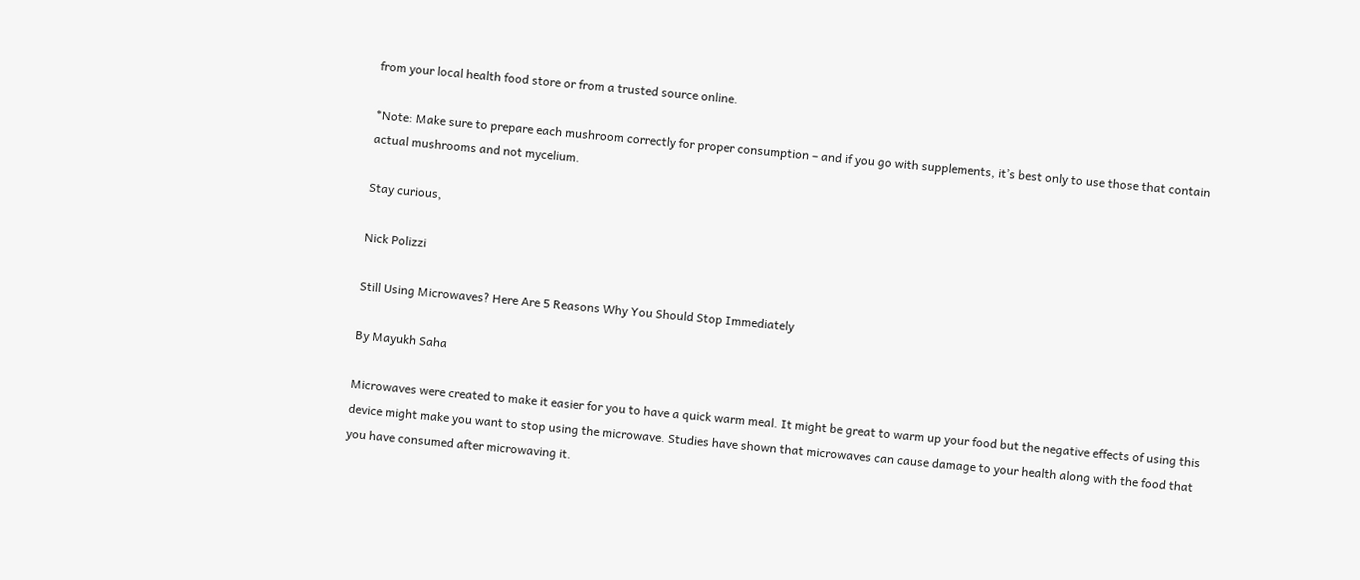from your local health food store or from a trusted source online.

*Note: Make sure to prepare each mushroom correctly for proper consumption – and if you go with supplements, it’s best only to use those that contain actual mushrooms and not mycelium.

Stay curious,

Nick Polizzi

Still Using Microwaves? Here Are 5 Reasons Why You Should Stop Immediately

By Mayukh Saha

Microwaves were created to make it easier for you to have a quick warm meal. It might be great to warm up your food but the negative effects of using this device might make you want to stop using the microwave. Studies have shown that microwaves can cause damage to your health along with the food that you have consumed after microwaving it.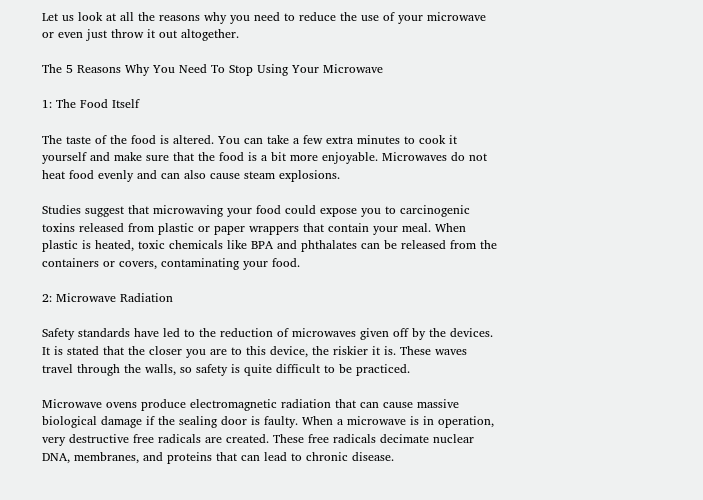Let us look at all the reasons why you need to reduce the use of your microwave or even just throw it out altogether.

The 5 Reasons Why You Need To Stop Using Your Microwave

1: The Food Itself

The taste of the food is altered. You can take a few extra minutes to cook it yourself and make sure that the food is a bit more enjoyable. Microwaves do not heat food evenly and can also cause steam explosions.

Studies suggest that microwaving your food could expose you to carcinogenic toxins released from plastic or paper wrappers that contain your meal. When plastic is heated, toxic chemicals like BPA and phthalates can be released from the containers or covers, contaminating your food.

2: Microwave Radiation

Safety standards have led to the reduction of microwaves given off by the devices. It is stated that the closer you are to this device, the riskier it is. These waves travel through the walls, so safety is quite difficult to be practiced.

Microwave ovens produce electromagnetic radiation that can cause massive biological damage if the sealing door is faulty. When a microwave is in operation, very destructive free radicals are created. These free radicals decimate nuclear DNA, membranes, and proteins that can lead to chronic disease.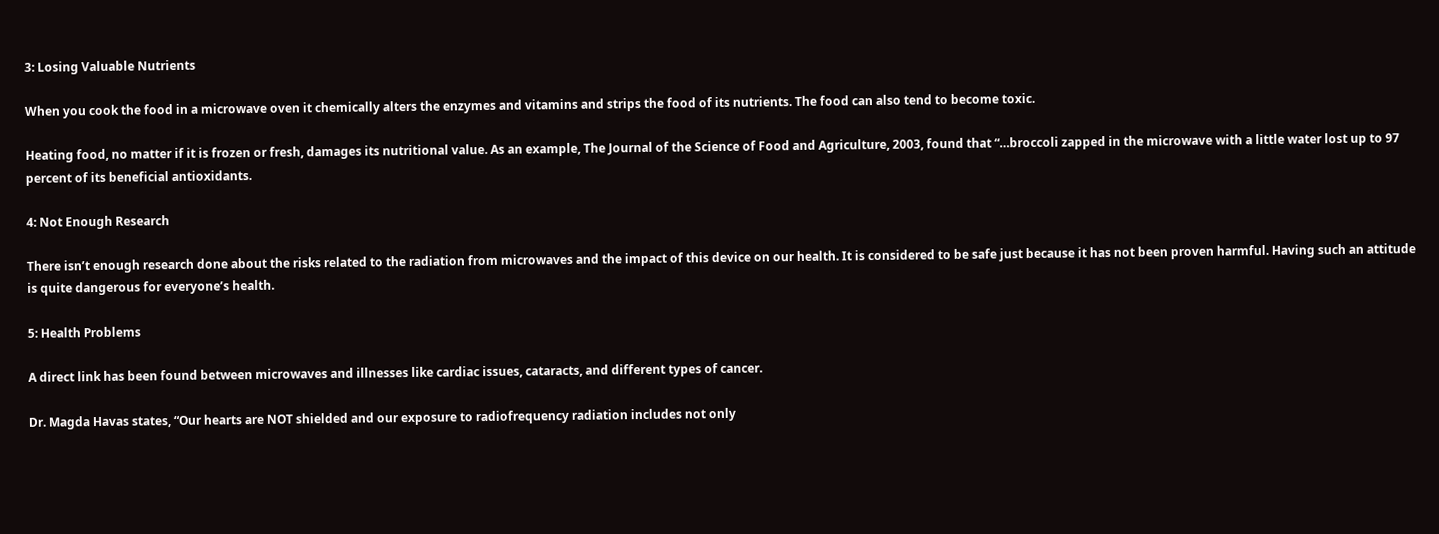3: Losing Valuable Nutrients

When you cook the food in a microwave oven it chemically alters the enzymes and vitamins and strips the food of its nutrients. The food can also tend to become toxic.

Heating food, no matter if it is frozen or fresh, damages its nutritional value. As an example, The Journal of the Science of Food and Agriculture, 2003, found that “…broccoli zapped in the microwave with a little water lost up to 97 percent of its beneficial antioxidants.

4: Not Enough Research

There isn’t enough research done about the risks related to the radiation from microwaves and the impact of this device on our health. It is considered to be safe just because it has not been proven harmful. Having such an attitude is quite dangerous for everyone’s health.

5: Health Problems

A direct link has been found between microwaves and illnesses like cardiac issues, cataracts, and different types of cancer.

Dr. Magda Havas states, “Our hearts are NOT shielded and our exposure to radiofrequency radiation includes not only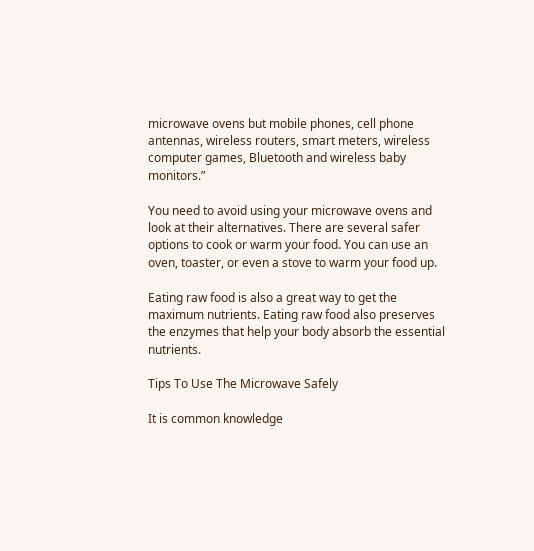microwave ovens but mobile phones, cell phone antennas, wireless routers, smart meters, wireless computer games, Bluetooth and wireless baby monitors.”

You need to avoid using your microwave ovens and look at their alternatives. There are several safer options to cook or warm your food. You can use an oven, toaster, or even a stove to warm your food up.

Eating raw food is also a great way to get the maximum nutrients. Eating raw food also preserves the enzymes that help your body absorb the essential nutrients.

Tips To Use The Microwave Safely

It is common knowledge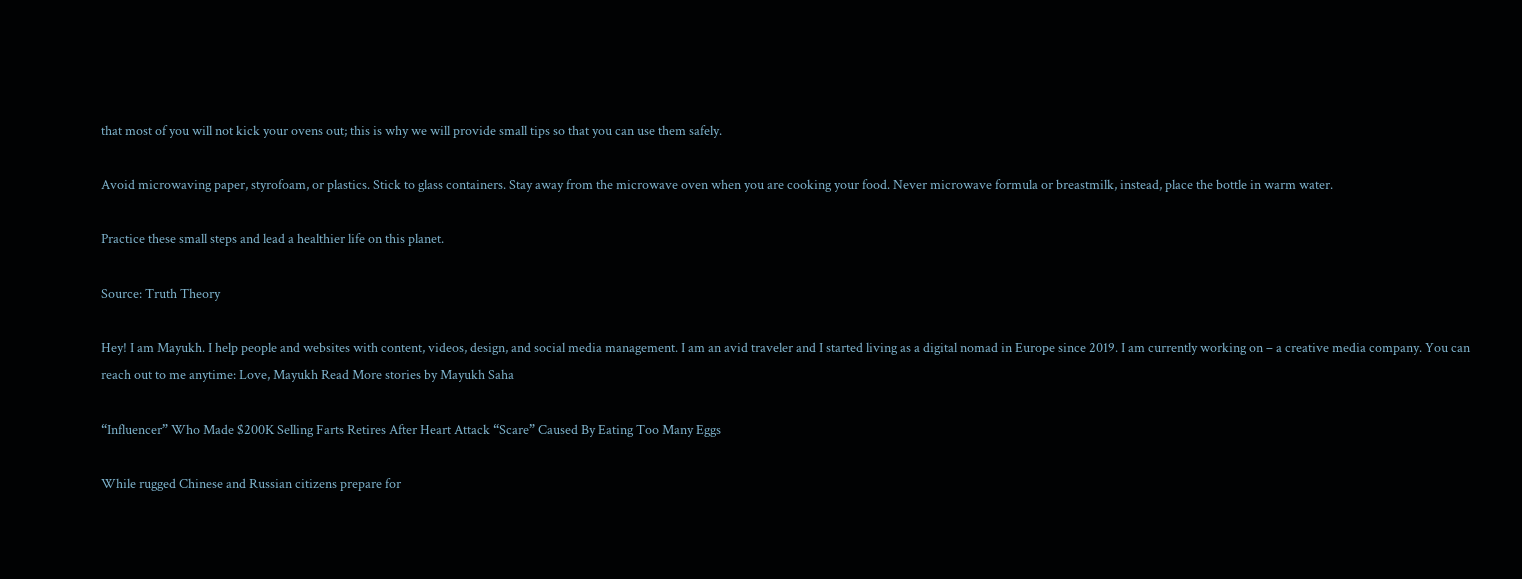that most of you will not kick your ovens out; this is why we will provide small tips so that you can use them safely.

Avoid microwaving paper, styrofoam, or plastics. Stick to glass containers. Stay away from the microwave oven when you are cooking your food. Never microwave formula or breastmilk, instead, place the bottle in warm water.

Practice these small steps and lead a healthier life on this planet.

Source: Truth Theory

Hey! I am Mayukh. I help people and websites with content, videos, design, and social media management. I am an avid traveler and I started living as a digital nomad in Europe since 2019. I am currently working on – a creative media company. You can reach out to me anytime: Love, Mayukh Read More stories by Mayukh Saha

“Influencer” Who Made $200K Selling Farts Retires After Heart Attack “Scare” Caused By Eating Too Many Eggs

While rugged Chinese and Russian citizens prepare for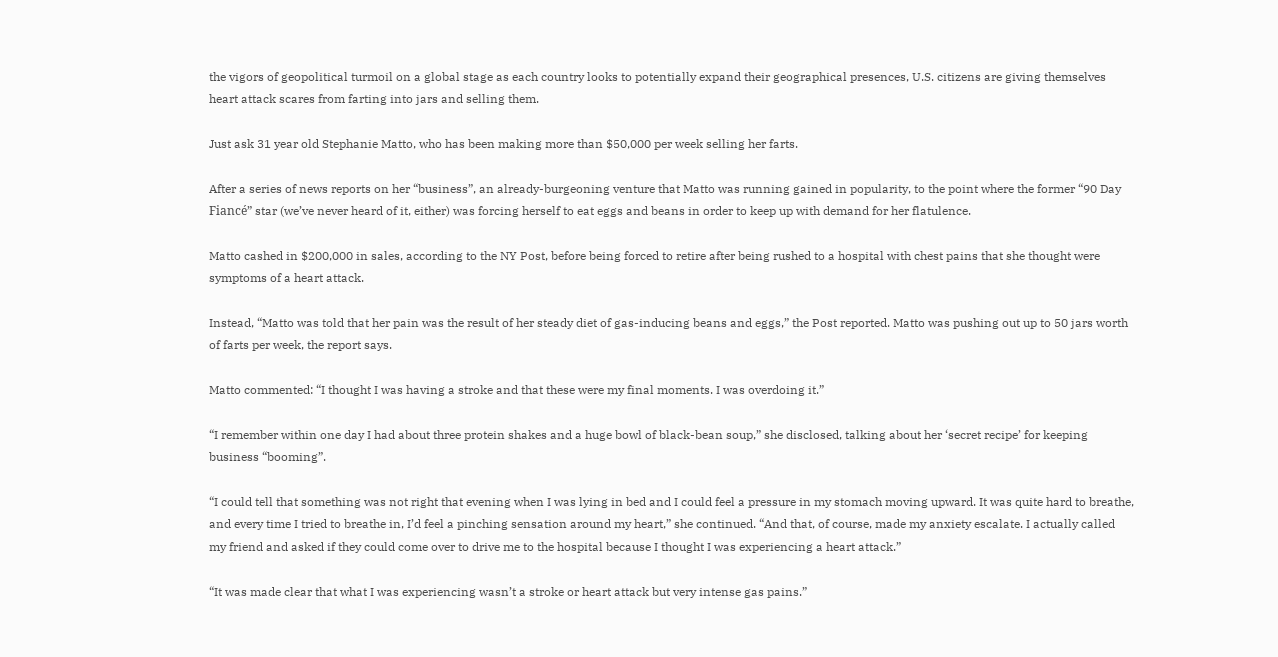the vigors of geopolitical turmoil on a global stage as each country looks to potentially expand their geographical presences, U.S. citizens are giving themselves heart attack scares from farting into jars and selling them.

Just ask 31 year old Stephanie Matto, who has been making more than $50,000 per week selling her farts.

After a series of news reports on her “business”, an already-burgeoning venture that Matto was running gained in popularity, to the point where the former “90 Day Fiancé” star (we’ve never heard of it, either) was forcing herself to eat eggs and beans in order to keep up with demand for her flatulence.

Matto cashed in $200,000 in sales, according to the NY Post, before being forced to retire after being rushed to a hospital with chest pains that she thought were symptoms of a heart attack.

Instead, “Matto was told that her pain was the result of her steady diet of gas-inducing beans and eggs,” the Post reported. Matto was pushing out up to 50 jars worth of farts per week, the report says.

Matto commented: “I thought I was having a stroke and that these were my final moments. I was overdoing it.”

“I remember within one day I had about three protein shakes and a huge bowl of black-bean soup,” she disclosed, talking about her ‘secret recipe’ for keeping business “booming”.

“I could tell that something was not right that evening when I was lying in bed and I could feel a pressure in my stomach moving upward. It was quite hard to breathe, and every time I tried to breathe in, I’d feel a pinching sensation around my heart,” she continued. “And that, of course, made my anxiety escalate. I actually called my friend and asked if they could come over to drive me to the hospital because I thought I was experiencing a heart attack.”

“It was made clear that what I was experiencing wasn’t a stroke or heart attack but very intense gas pains.”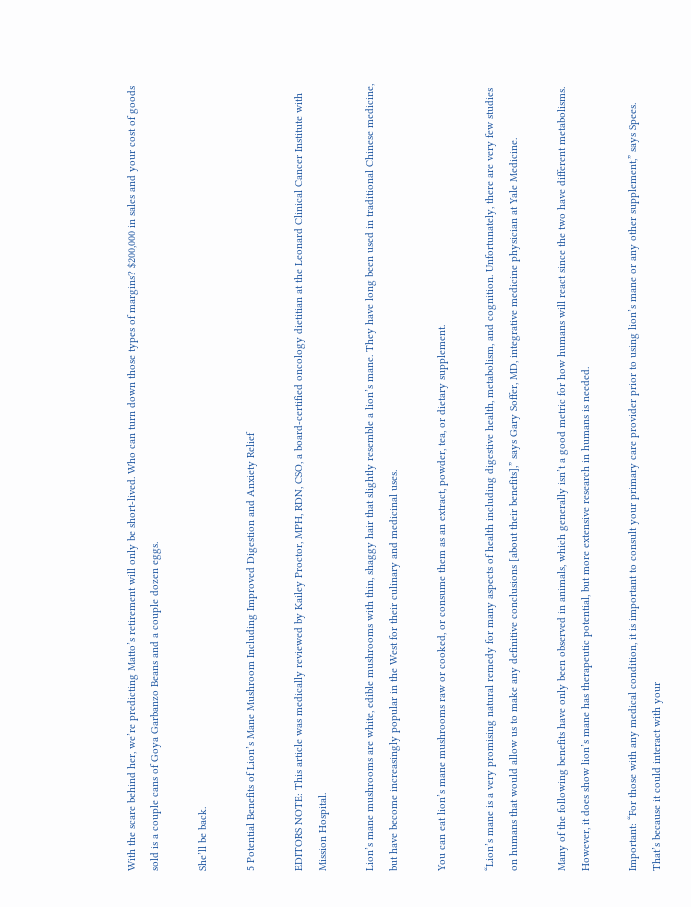With the scare behind her, we’re predicting Matto’s retirement will only be short-lived. Who can turn down those types of margins? $200,000 in sales and your cost of goods sold is a couple cans of Goya Garbanzo Beans and a couple dozen eggs.

She’ll be back.

5 Potential Benefits of Lion’s Mane Mushroom Including Improved Digestion and Anxiety Relief

EDITORS NOTE: This article was medically reviewed by Kailey Proctor, MPH, RDN, CSO, a board-certified oncology dietitian at the Leonard Clinical Cancer Institute with Mission Hospital.

Lion’s mane mushrooms are white, edible mushrooms with thin, shaggy hair that slightly resemble a lion’s mane. They have long been used in traditional Chinese medicine, but have become increasingly popular in the West for their culinary and medicinal uses.

You can eat lion’s mane mushrooms raw or cooked, or consume them as an extract, powder, tea, or dietary supplement.

“Lion’s mane is a very promising natural remedy for many aspects of health including digestive health, metabolism, and cognition. Unfortunately, there are very few studies on humans that would allow us to make any definitive conclusions [about their benefits],” says Gary Soffer, MD, integrative medicine physician at Yale Medicine.

Many of the following benefits have only been observed in animals, which generally isn’t a good metric for how humans will react since the two have different metabolisms. However, it does show lion’s mane has therapeutic potential, but more extensive research in humans is needed.

Important: “For those with any medical condition, it is important to consult your primary care provider prior to using lion’s mane or any other supplement,” says Spees. That’s because it could interact with your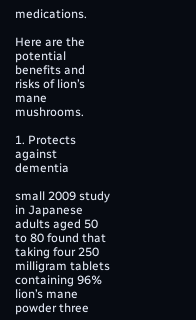medications.

Here are the potential benefits and risks of lion’s mane mushrooms.

1. Protects against dementia

small 2009 study in Japanese adults aged 50 to 80 found that taking four 250 milligram tablets containing 96% lion’s mane powder three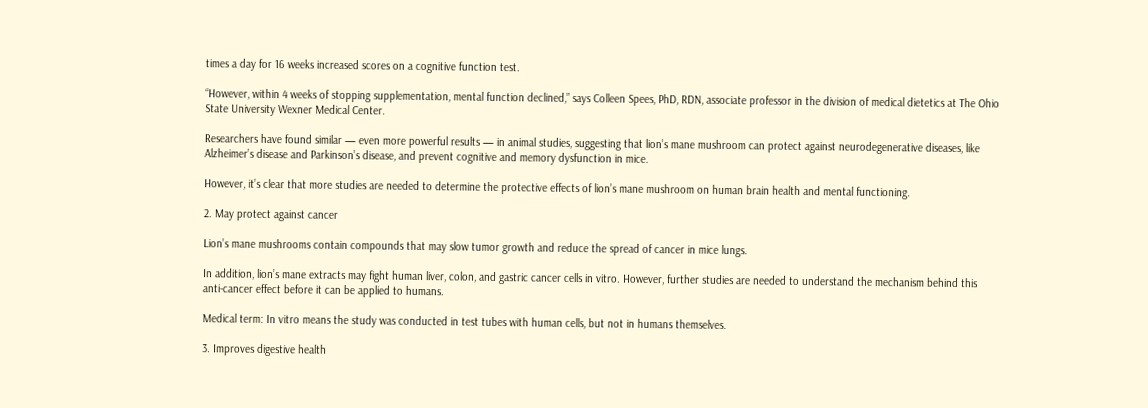times a day for 16 weeks increased scores on a cognitive function test.

“However, within 4 weeks of stopping supplementation, mental function declined,” says Colleen Spees, PhD, RDN, associate professor in the division of medical dietetics at The Ohio State University Wexner Medical Center.

Researchers have found similar — even more powerful results — in animal studies, suggesting that lion’s mane mushroom can protect against neurodegenerative diseases, like Alzheimer’s disease and Parkinson’s disease, and prevent cognitive and memory dysfunction in mice.

However, it’s clear that more studies are needed to determine the protective effects of lion’s mane mushroom on human brain health and mental functioning.

2. May protect against cancer

Lion’s mane mushrooms contain compounds that may slow tumor growth and reduce the spread of cancer in mice lungs.

In addition, lion’s mane extracts may fight human liver, colon, and gastric cancer cells in vitro. However, further studies are needed to understand the mechanism behind this anti-cancer effect before it can be applied to humans.

Medical term: In vitro means the study was conducted in test tubes with human cells, but not in humans themselves.

3. Improves digestive health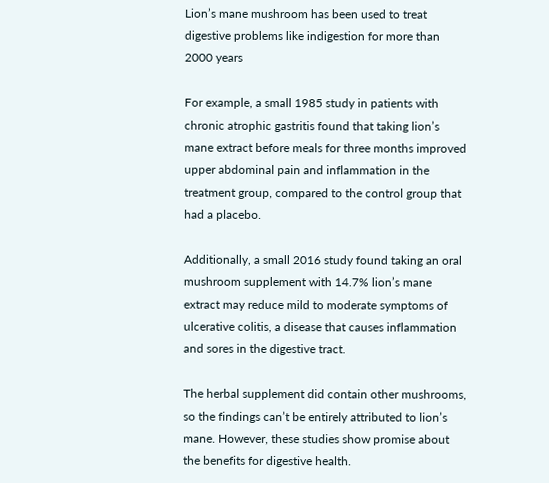Lion’s mane mushroom has been used to treat digestive problems like indigestion for more than 2000 years

For example, a small 1985 study in patients with chronic atrophic gastritis found that taking lion’s mane extract before meals for three months improved upper abdominal pain and inflammation in the treatment group, compared to the control group that had a placebo.

Additionally, a small 2016 study found taking an oral mushroom supplement with 14.7% lion’s mane extract may reduce mild to moderate symptoms of ulcerative colitis, a disease that causes inflammation and sores in the digestive tract.

The herbal supplement did contain other mushrooms, so the findings can’t be entirely attributed to lion’s mane. However, these studies show promise about the benefits for digestive health.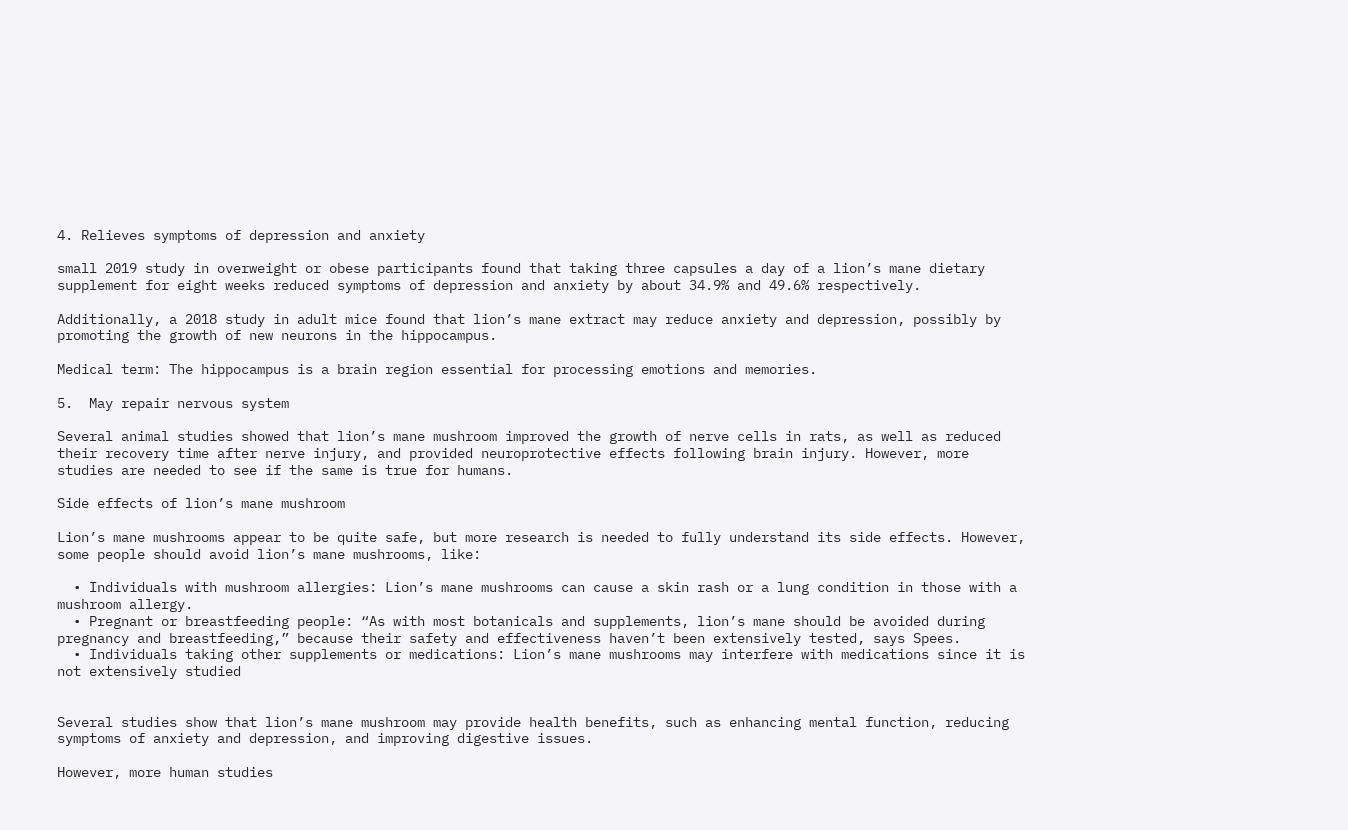4. Relieves symptoms of depression and anxiety

small 2019 study in overweight or obese participants found that taking three capsules a day of a lion’s mane dietary supplement for eight weeks reduced symptoms of depression and anxiety by about 34.9% and 49.6% respectively.

Additionally, a 2018 study in adult mice found that lion’s mane extract may reduce anxiety and depression, possibly by promoting the growth of new neurons in the hippocampus.

Medical term: The hippocampus is a brain region essential for processing emotions and memories.

5.  May repair nervous system

Several animal studies showed that lion’s mane mushroom improved the growth of nerve cells in rats, as well as reduced their recovery time after nerve injury, and provided neuroprotective effects following brain injury. However, more studies are needed to see if the same is true for humans.

Side effects of lion’s mane mushroom

Lion’s mane mushrooms appear to be quite safe, but more research is needed to fully understand its side effects. However, some people should avoid lion’s mane mushrooms, like:

  • Individuals with mushroom allergies: Lion’s mane mushrooms can cause a skin rash or a lung condition in those with a mushroom allergy.
  • Pregnant or breastfeeding people: “As with most botanicals and supplements, lion’s mane should be avoided during pregnancy and breastfeeding,” because their safety and effectiveness haven’t been extensively tested, says Spees.
  • Individuals taking other supplements or medications: Lion’s mane mushrooms may interfere with medications since it is not extensively studied


Several studies show that lion’s mane mushroom may provide health benefits, such as enhancing mental function, reducing symptoms of anxiety and depression, and improving digestive issues.

However, more human studies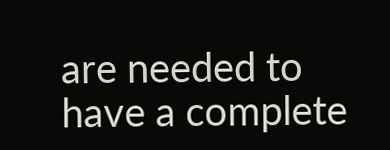are needed to have a complete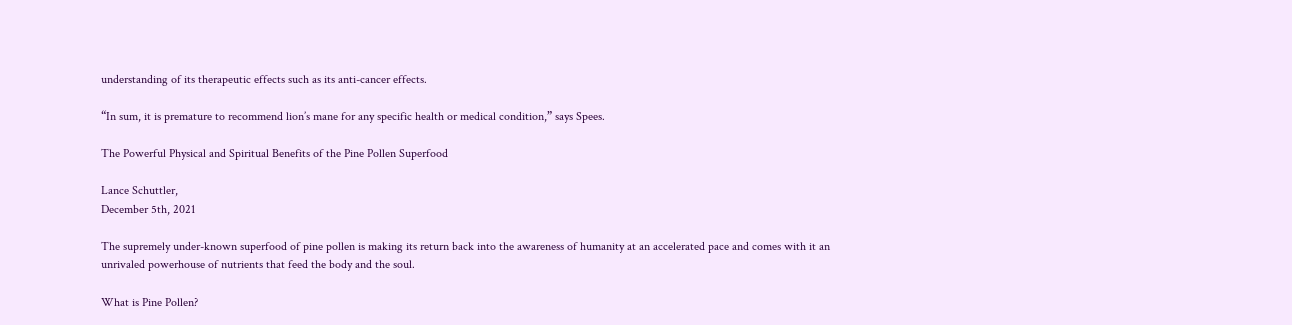understanding of its therapeutic effects such as its anti-cancer effects.

“In sum, it is premature to recommend lion’s mane for any specific health or medical condition,” says Spees.

The Powerful Physical and Spiritual Benefits of the Pine Pollen Superfood

Lance Schuttler,
December 5th, 2021

The supremely under-known superfood of pine pollen is making its return back into the awareness of humanity at an accelerated pace and comes with it an unrivaled powerhouse of nutrients that feed the body and the soul.

What is Pine Pollen?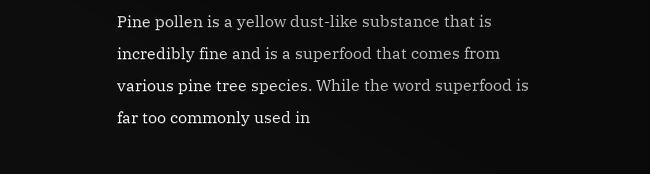Pine pollen is a yellow dust-like substance that is incredibly fine and is a superfood that comes from various pine tree species. While the word superfood is far too commonly used in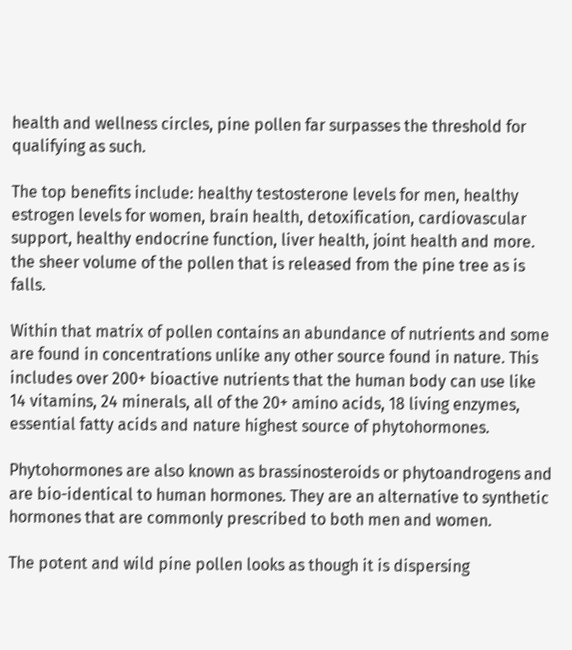health and wellness circles, pine pollen far surpasses the threshold for qualifying as such.

The top benefits include: healthy testosterone levels for men, healthy estrogen levels for women, brain health, detoxification, cardiovascular support, healthy endocrine function, liver health, joint health and more. the sheer volume of the pollen that is released from the pine tree as is falls.

Within that matrix of pollen contains an abundance of nutrients and some are found in concentrations unlike any other source found in nature. This includes over 200+ bioactive nutrients that the human body can use like 14 vitamins, 24 minerals, all of the 20+ amino acids, 18 living enzymes, essential fatty acids and nature highest source of phytohormones.

Phytohormones are also known as brassinosteroids or phytoandrogens and are bio-identical to human hormones. They are an alternative to synthetic hormones that are commonly prescribed to both men and women.

The potent and wild pine pollen looks as though it is dispersing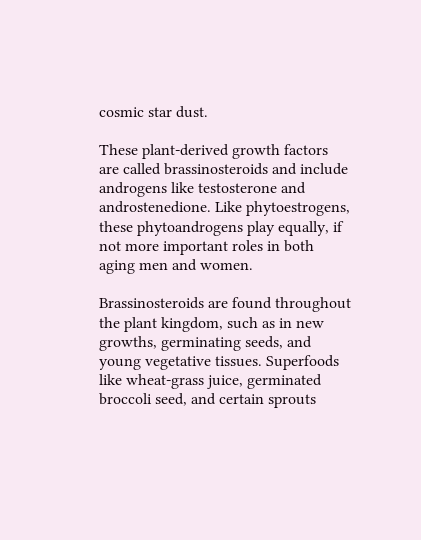cosmic star dust.

These plant-derived growth factors are called brassinosteroids and include androgens like testosterone and androstenedione. Like phytoestrogens, these phytoandrogens play equally, if not more important roles in both aging men and women.

Brassinosteroids are found throughout the plant kingdom, such as in new growths, germinating seeds, and young vegetative tissues. Superfoods like wheat-grass juice, germinated broccoli seed, and certain sprouts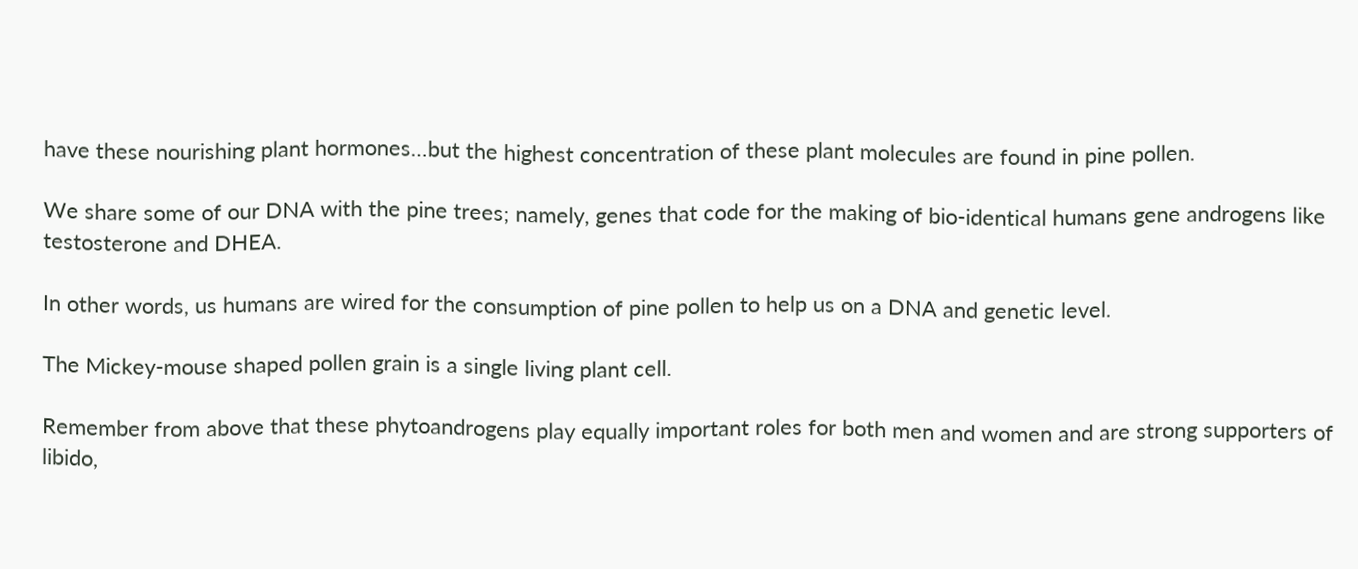have these nourishing plant hormones…but the highest concentration of these plant molecules are found in pine pollen.

We share some of our DNA with the pine trees; namely, genes that code for the making of bio-identical humans gene androgens like testosterone and DHEA.

In other words, us humans are wired for the consumption of pine pollen to help us on a DNA and genetic level.

The Mickey-mouse shaped pollen grain is a single living plant cell.

Remember from above that these phytoandrogens play equally important roles for both men and women and are strong supporters of libido,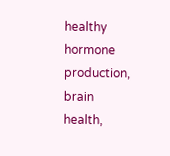healthy hormone production, brain health,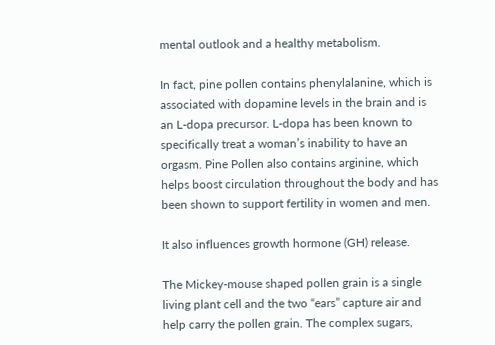mental outlook and a healthy metabolism.

In fact, pine pollen contains phenylalanine, which is associated with dopamine levels in the brain and is an L-dopa precursor. L-dopa has been known to specifically treat a woman’s inability to have an orgasm. Pine Pollen also contains arginine, which helps boost circulation throughout the body and has been shown to support fertility in women and men.

It also influences growth hormone (GH) release.

The Mickey-mouse shaped pollen grain is a single living plant cell and the two “ears” capture air and help carry the pollen grain. The complex sugars,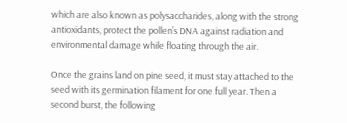which are also known as polysaccharides, along with the strong antioxidants, protect the pollen’s DNA against radiation and environmental damage while floating through the air.

Once the grains land on pine seed, it must stay attached to the seed with its germination filament for one full year. Then a second burst, the following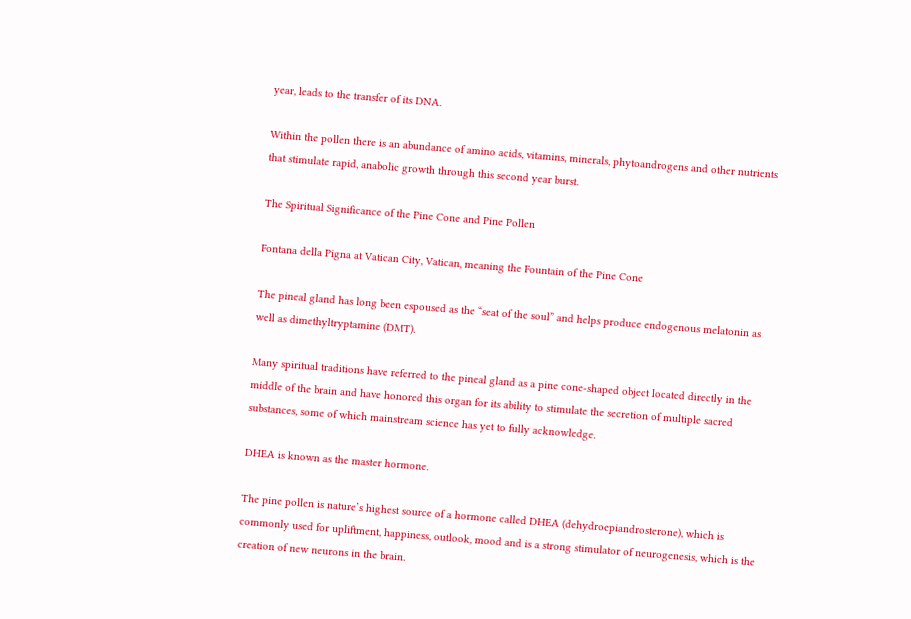year, leads to the transfer of its DNA.

Within the pollen there is an abundance of amino acids, vitamins, minerals, phytoandrogens and other nutrients that stimulate rapid, anabolic growth through this second year burst.

The Spiritual Significance of the Pine Cone and Pine Pollen

Fontana della Pigna at Vatican City, Vatican, meaning the Fountain of the Pine Cone

The pineal gland has long been espoused as the “seat of the soul” and helps produce endogenous melatonin as well as dimethyltryptamine (DMT).

Many spiritual traditions have referred to the pineal gland as a pine cone-shaped object located directly in the middle of the brain and have honored this organ for its ability to stimulate the secretion of multiple sacred substances, some of which mainstream science has yet to fully acknowledge.

DHEA is known as the master hormone.

The pine pollen is nature’s highest source of a hormone called DHEA (dehydroepiandrosterone), which is commonly used for upliftment, happiness, outlook, mood and is a strong stimulator of neurogenesis, which is the creation of new neurons in the brain.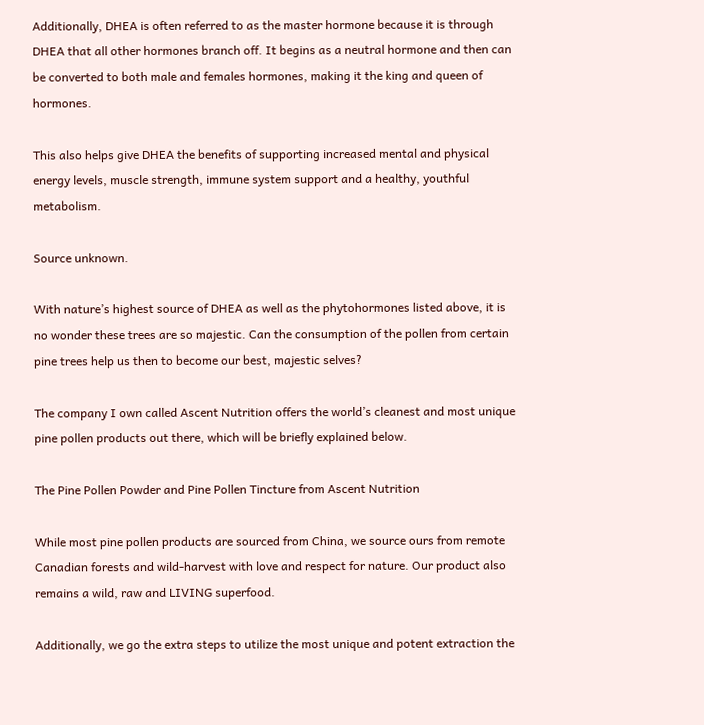Additionally, DHEA is often referred to as the master hormone because it is through DHEA that all other hormones branch off. It begins as a neutral hormone and then can be converted to both male and females hormones, making it the king and queen of hormones.

This also helps give DHEA the benefits of supporting increased mental and physical energy levels, muscle strength, immune system support and a healthy, youthful metabolism.

Source unknown.

With nature’s highest source of DHEA as well as the phytohormones listed above, it is no wonder these trees are so majestic. Can the consumption of the pollen from certain pine trees help us then to become our best, majestic selves?

The company I own called Ascent Nutrition offers the world’s cleanest and most unique pine pollen products out there, which will be briefly explained below.

The Pine Pollen Powder and Pine Pollen Tincture from Ascent Nutrition

While most pine pollen products are sourced from China, we source ours from remote Canadian forests and wild-harvest with love and respect for nature. Our product also remains a wild, raw and LIVING superfood.

Additionally, we go the extra steps to utilize the most unique and potent extraction the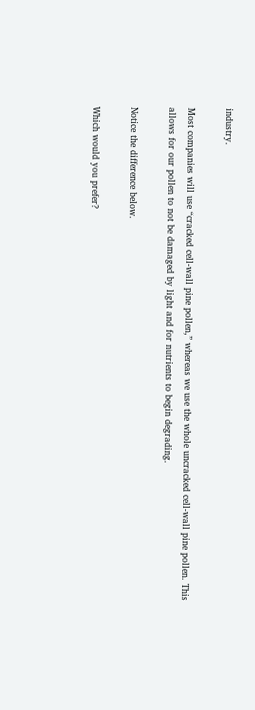industry.

Most companies will use “cracked cell-wall pine pollen,” whereas we use the whole uncracked cell-wall pine pollen. This allows for our pollen to not be damaged by light and for nutrients to begin degrading.

Notice the difference below.

Which would you prefer?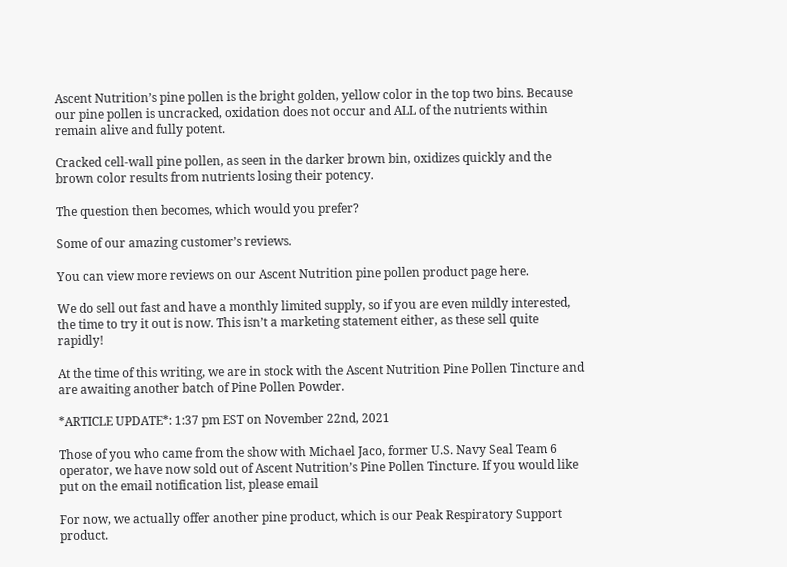Ascent Nutrition’s pine pollen is the bright golden, yellow color in the top two bins. Because our pine pollen is uncracked, oxidation does not occur and ALL of the nutrients within remain alive and fully potent.

Cracked cell-wall pine pollen, as seen in the darker brown bin, oxidizes quickly and the brown color results from nutrients losing their potency.

The question then becomes, which would you prefer?

Some of our amazing customer’s reviews.

You can view more reviews on our Ascent Nutrition pine pollen product page here.

We do sell out fast and have a monthly limited supply, so if you are even mildly interested, the time to try it out is now. This isn’t a marketing statement either, as these sell quite rapidly!

At the time of this writing, we are in stock with the Ascent Nutrition Pine Pollen Tincture and are awaiting another batch of Pine Pollen Powder.

*ARTICLE UPDATE*: 1:37 pm EST on November 22nd, 2021

Those of you who came from the show with Michael Jaco, former U.S. Navy Seal Team 6 operator, we have now sold out of Ascent Nutrition’s Pine Pollen Tincture. If you would like put on the email notification list, please email

For now, we actually offer another pine product, which is our Peak Respiratory Support product.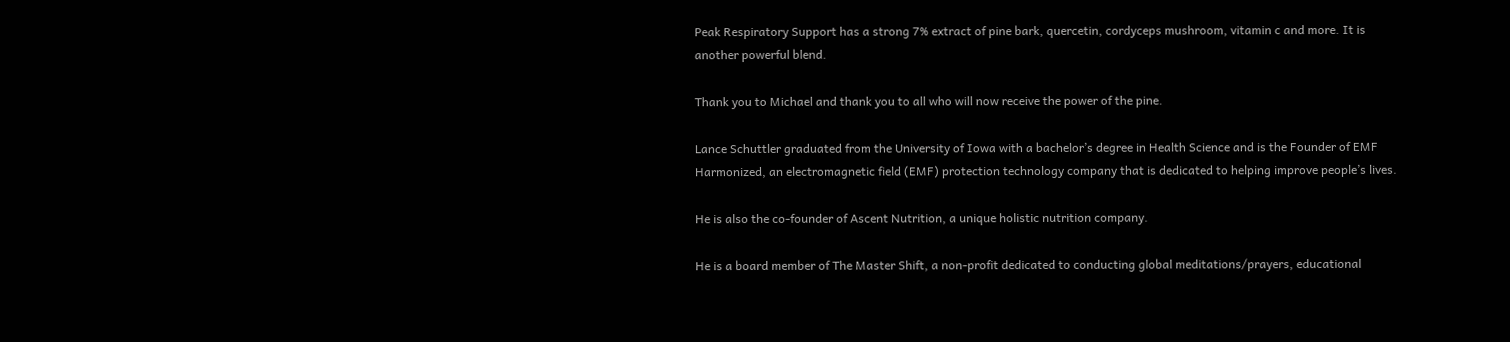Peak Respiratory Support has a strong 7% extract of pine bark, quercetin, cordyceps mushroom, vitamin c and more. It is another powerful blend.

Thank you to Michael and thank you to all who will now receive the power of the pine.

Lance Schuttler graduated from the University of Iowa with a bachelor’s degree in Health Science and is the Founder of EMF Harmonized, an electromagnetic field (EMF) protection technology company that is dedicated to helping improve people’s lives.

He is also the co-founder of Ascent Nutrition, a unique holistic nutrition company.

He is a board member of The Master Shift, a non-profit dedicated to conducting global meditations/prayers, educational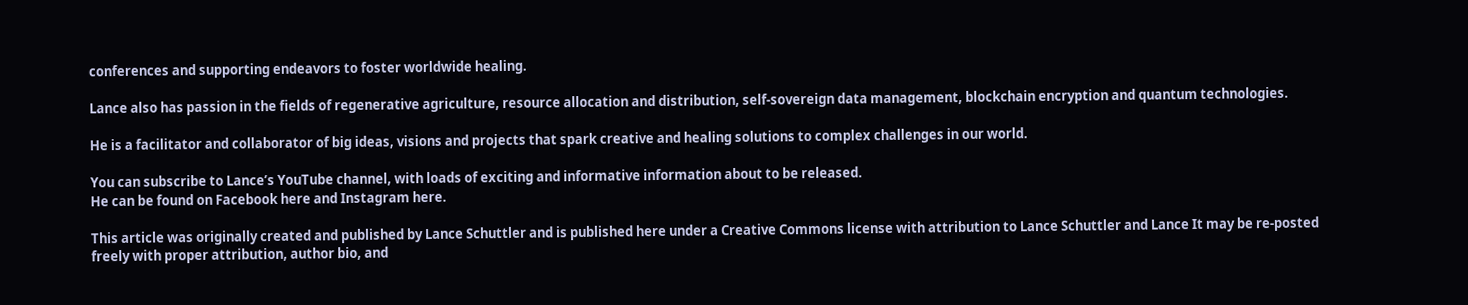conferences and supporting endeavors to foster worldwide healing.

Lance also has passion in the fields of regenerative agriculture, resource allocation and distribution, self-sovereign data management, blockchain encryption and quantum technologies.

He is a facilitator and collaborator of big ideas, visions and projects that spark creative and healing solutions to complex challenges in our world.

You can subscribe to Lance’s YouTube channel, with loads of exciting and informative information about to be released.
He can be found on Facebook here and Instagram here.

This article was originally created and published by Lance Schuttler and is published here under a Creative Commons license with attribution to Lance Schuttler and Lance It may be re-posted freely with proper attribution, author bio, and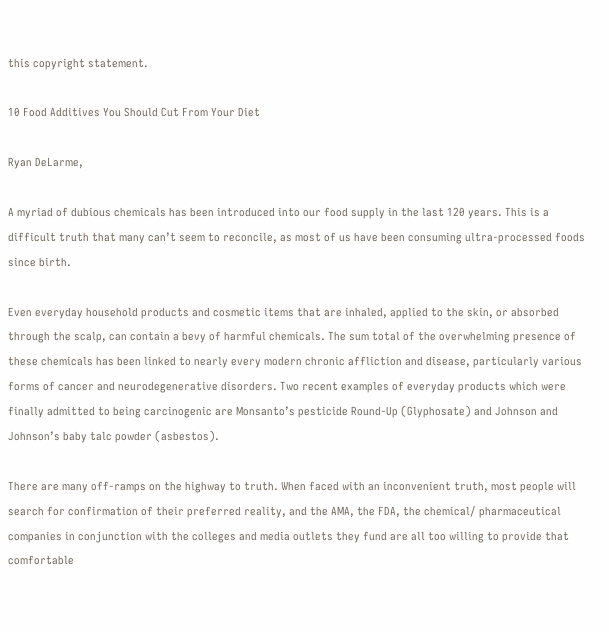this copyright statement.

10 Food Additives You Should Cut From Your Diet

Ryan DeLarme,

A myriad of dubious chemicals has been introduced into our food supply in the last 120 years. This is a difficult truth that many can’t seem to reconcile, as most of us have been consuming ultra-processed foods since birth.

Even everyday household products and cosmetic items that are inhaled, applied to the skin, or absorbed through the scalp, can contain a bevy of harmful chemicals. The sum total of the overwhelming presence of these chemicals has been linked to nearly every modern chronic affliction and disease, particularly various forms of cancer and neurodegenerative disorders. Two recent examples of everyday products which were finally admitted to being carcinogenic are Monsanto’s pesticide Round-Up (Glyphosate) and Johnson and Johnson’s baby talc powder (asbestos).

There are many off-ramps on the highway to truth. When faced with an inconvenient truth, most people will search for confirmation of their preferred reality, and the AMA, the FDA, the chemical/ pharmaceutical companies in conjunction with the colleges and media outlets they fund are all too willing to provide that comfortable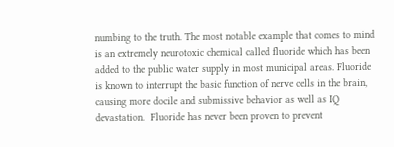numbing to the truth. The most notable example that comes to mind is an extremely neurotoxic chemical called fluoride which has been added to the public water supply in most municipal areas. Fluoride is known to interrupt the basic function of nerve cells in the brain, causing more docile and submissive behavior as well as IQ devastation.  Fluoride has never been proven to prevent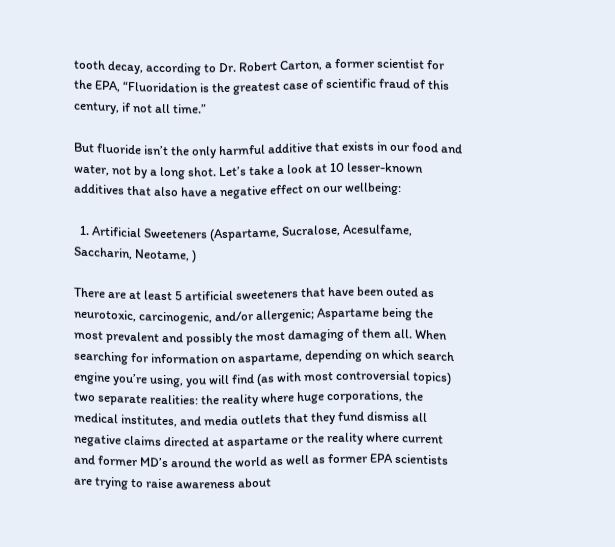tooth decay, according to Dr. Robert Carton, a former scientist for the EPA, “Fluoridation is the greatest case of scientific fraud of this century, if not all time.”

But fluoride isn’t the only harmful additive that exists in our food and water, not by a long shot. Let’s take a look at 10 lesser-known additives that also have a negative effect on our wellbeing:

  1. Artificial Sweeteners (Aspartame, Sucralose, Acesulfame, Saccharin, Neotame, )

There are at least 5 artificial sweeteners that have been outed as neurotoxic, carcinogenic, and/or allergenic; Aspartame being the most prevalent and possibly the most damaging of them all. When searching for information on aspartame, depending on which search engine you’re using, you will find (as with most controversial topics) two separate realities: the reality where huge corporations, the medical institutes, and media outlets that they fund dismiss all negative claims directed at aspartame or the reality where current and former MD’s around the world as well as former EPA scientists are trying to raise awareness about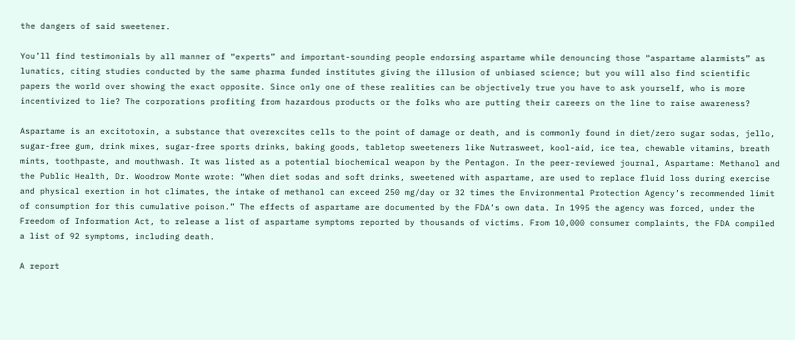the dangers of said sweetener.

You’ll find testimonials by all manner of “experts” and important-sounding people endorsing aspartame while denouncing those “aspartame alarmists” as lunatics, citing studies conducted by the same pharma funded institutes giving the illusion of unbiased science; but you will also find scientific papers the world over showing the exact opposite. Since only one of these realities can be objectively true you have to ask yourself, who is more incentivized to lie? The corporations profiting from hazardous products or the folks who are putting their careers on the line to raise awareness?

Aspartame is an excitotoxin, a substance that overexcites cells to the point of damage or death, and is commonly found in diet/zero sugar sodas, jello, sugar-free gum, drink mixes, sugar-free sports drinks, baking goods, tabletop sweeteners like Nutrasweet, kool-aid, ice tea, chewable vitamins, breath mints, toothpaste, and mouthwash. It was listed as a potential biochemical weapon by the Pentagon. In the peer-reviewed journal, Aspartame: Methanol and the Public Health, Dr. Woodrow Monte wrote: “When diet sodas and soft drinks, sweetened with aspartame, are used to replace fluid loss during exercise and physical exertion in hot climates, the intake of methanol can exceed 250 mg/day or 32 times the Environmental Protection Agency’s recommended limit of consumption for this cumulative poison.” The effects of aspartame are documented by the FDA’s own data. In 1995 the agency was forced, under the Freedom of Information Act, to release a list of aspartame symptoms reported by thousands of victims. From 10,000 consumer complaints, the FDA compiled a list of 92 symptoms, including death.

A report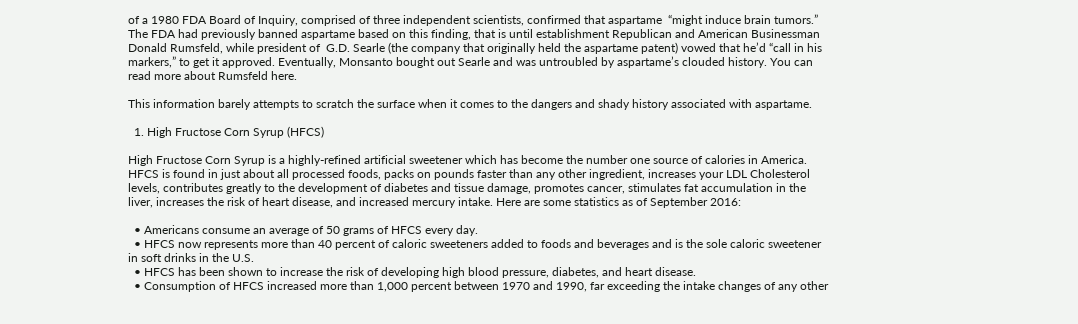of a 1980 FDA Board of Inquiry, comprised of three independent scientists, confirmed that aspartame  “might induce brain tumors.” The FDA had previously banned aspartame based on this finding, that is until establishment Republican and American Businessman Donald Rumsfeld, while president of  G.D. Searle (the company that originally held the aspartame patent) vowed that he’d “call in his markers,” to get it approved. Eventually, Monsanto bought out Searle and was untroubled by aspartame’s clouded history. You can read more about Rumsfeld here.

This information barely attempts to scratch the surface when it comes to the dangers and shady history associated with aspartame.

  1. High Fructose Corn Syrup (HFCS)

High Fructose Corn Syrup is a highly-refined artificial sweetener which has become the number one source of calories in America. HFCS is found in just about all processed foods, packs on pounds faster than any other ingredient, increases your LDL Cholesterol levels, contributes greatly to the development of diabetes and tissue damage, promotes cancer, stimulates fat accumulation in the liver, increases the risk of heart disease, and increased mercury intake. Here are some statistics as of September 2016:

  • Americans consume an average of 50 grams of HFCS every day.
  • HFCS now represents more than 40 percent of caloric sweeteners added to foods and beverages and is the sole caloric sweetener in soft drinks in the U.S.
  • HFCS has been shown to increase the risk of developing high blood pressure, diabetes, and heart disease.
  • Consumption of HFCS increased more than 1,000 percent between 1970 and 1990, far exceeding the intake changes of any other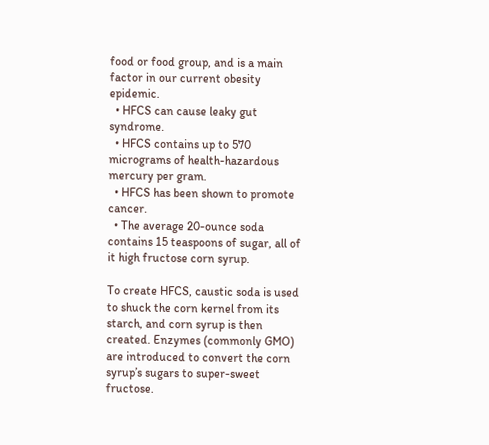food or food group, and is a main factor in our current obesity epidemic.
  • HFCS can cause leaky gut syndrome.
  • HFCS contains up to 570 micrograms of health-hazardous mercury per gram.
  • HFCS has been shown to promote cancer.
  • The average 20-ounce soda contains 15 teaspoons of sugar, all of it high fructose corn syrup.

To create HFCS, caustic soda is used to shuck the corn kernel from its starch, and corn syrup is then created. Enzymes (commonly GMO) are introduced to convert the corn syrup’s sugars to super-sweet fructose.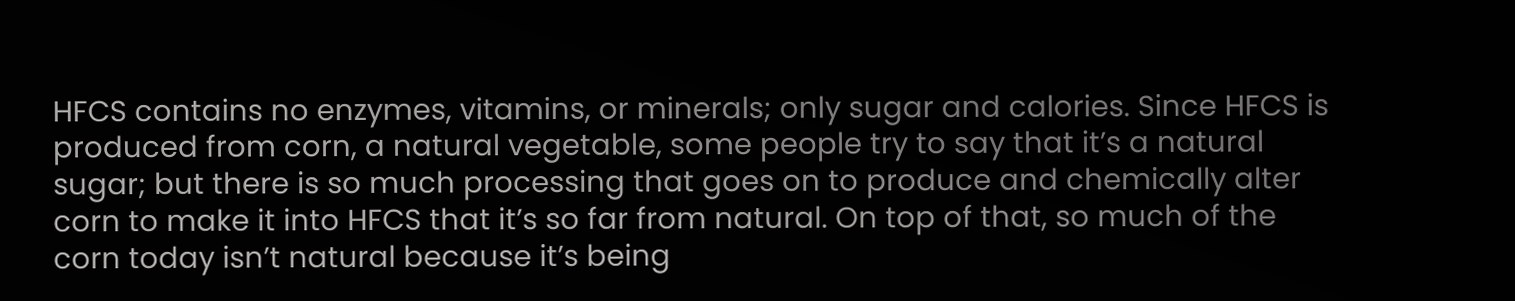HFCS contains no enzymes, vitamins, or minerals; only sugar and calories. Since HFCS is produced from corn, a natural vegetable, some people try to say that it’s a natural sugar; but there is so much processing that goes on to produce and chemically alter corn to make it into HFCS that it’s so far from natural. On top of that, so much of the corn today isn’t natural because it’s being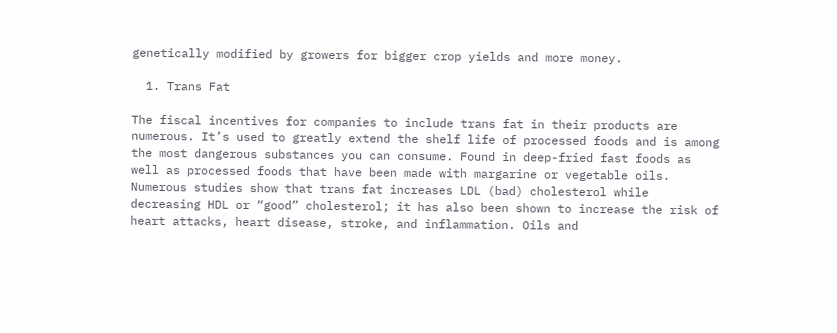genetically modified by growers for bigger crop yields and more money.

  1. Trans Fat

The fiscal incentives for companies to include trans fat in their products are numerous. It’s used to greatly extend the shelf life of processed foods and is among the most dangerous substances you can consume. Found in deep-fried fast foods as well as processed foods that have been made with margarine or vegetable oils. Numerous studies show that trans fat increases LDL (bad) cholesterol while decreasing HDL or “good” cholesterol; it has also been shown to increase the risk of heart attacks, heart disease, stroke, and inflammation. Oils and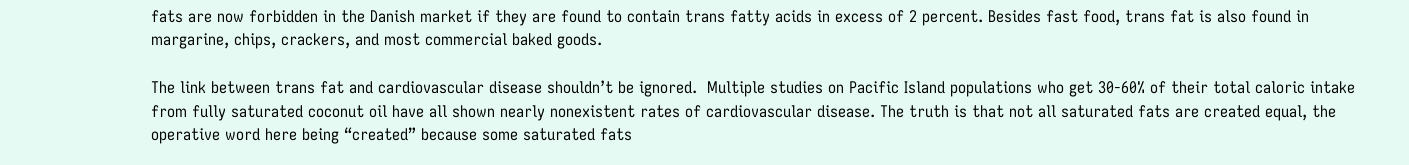fats are now forbidden in the Danish market if they are found to contain trans fatty acids in excess of 2 percent. Besides fast food, trans fat is also found in margarine, chips, crackers, and most commercial baked goods.

The link between trans fat and cardiovascular disease shouldn’t be ignored.  Multiple studies on Pacific Island populations who get 30-60% of their total caloric intake from fully saturated coconut oil have all shown nearly nonexistent rates of cardiovascular disease. The truth is that not all saturated fats are created equal, the operative word here being “created” because some saturated fats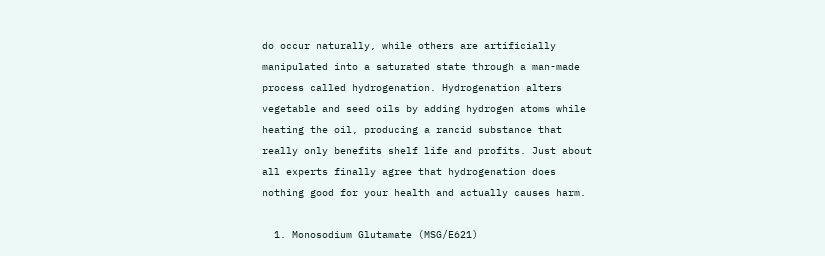do occur naturally, while others are artificially manipulated into a saturated state through a man-made process called hydrogenation. Hydrogenation alters vegetable and seed oils by adding hydrogen atoms while heating the oil, producing a rancid substance that really only benefits shelf life and profits. Just about all experts finally agree that hydrogenation does nothing good for your health and actually causes harm.

  1. Monosodium Glutamate (MSG/E621)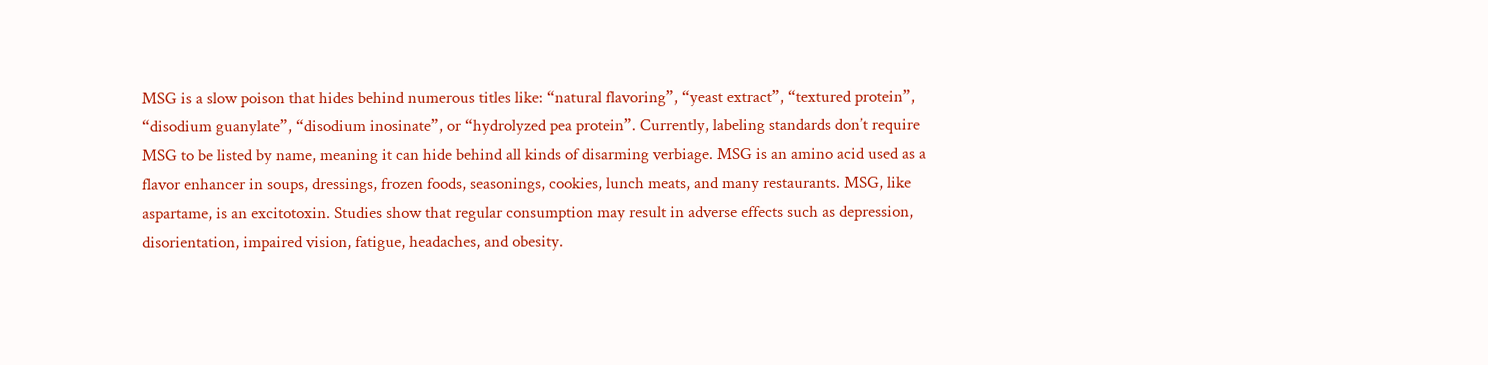MSG is a slow poison that hides behind numerous titles like: “natural flavoring”, “yeast extract”, “textured protein”, “disodium guanylate”, “disodium inosinate”, or “hydrolyzed pea protein”. Currently, labeling standards don’t require MSG to be listed by name, meaning it can hide behind all kinds of disarming verbiage. MSG is an amino acid used as a flavor enhancer in soups, dressings, frozen foods, seasonings, cookies, lunch meats, and many restaurants. MSG, like aspartame, is an excitotoxin. Studies show that regular consumption may result in adverse effects such as depression, disorientation, impaired vision, fatigue, headaches, and obesity.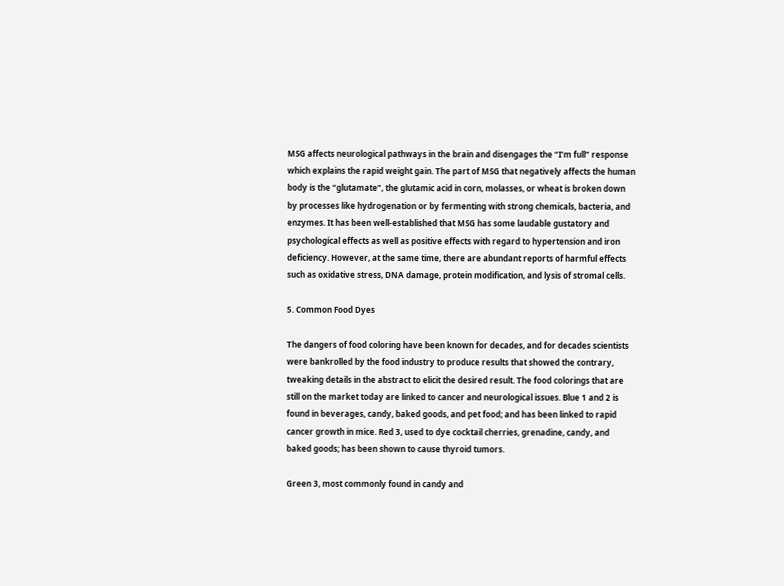MSG affects neurological pathways in the brain and disengages the “I’m full” response which explains the rapid weight gain. The part of MSG that negatively affects the human body is the “glutamate”, the glutamic acid in corn, molasses, or wheat is broken down by processes like hydrogenation or by fermenting with strong chemicals, bacteria, and enzymes. It has been well-established that MSG has some laudable gustatory and psychological effects as well as positive effects with regard to hypertension and iron deficiency. However, at the same time, there are abundant reports of harmful effects such as oxidative stress, DNA damage, protein modification, and lysis of stromal cells.

5. Common Food Dyes

The dangers of food coloring have been known for decades, and for decades scientists were bankrolled by the food industry to produce results that showed the contrary, tweaking details in the abstract to elicit the desired result. The food colorings that are still on the market today are linked to cancer and neurological issues. Blue 1 and 2 is found in beverages, candy, baked goods, and pet food; and has been linked to rapid cancer growth in mice. Red 3, used to dye cocktail cherries, grenadine, candy, and baked goods; has been shown to cause thyroid tumors.

Green 3, most commonly found in candy and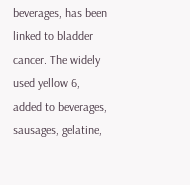beverages, has been linked to bladder cancer. The widely used yellow 6, added to beverages, sausages, gelatine,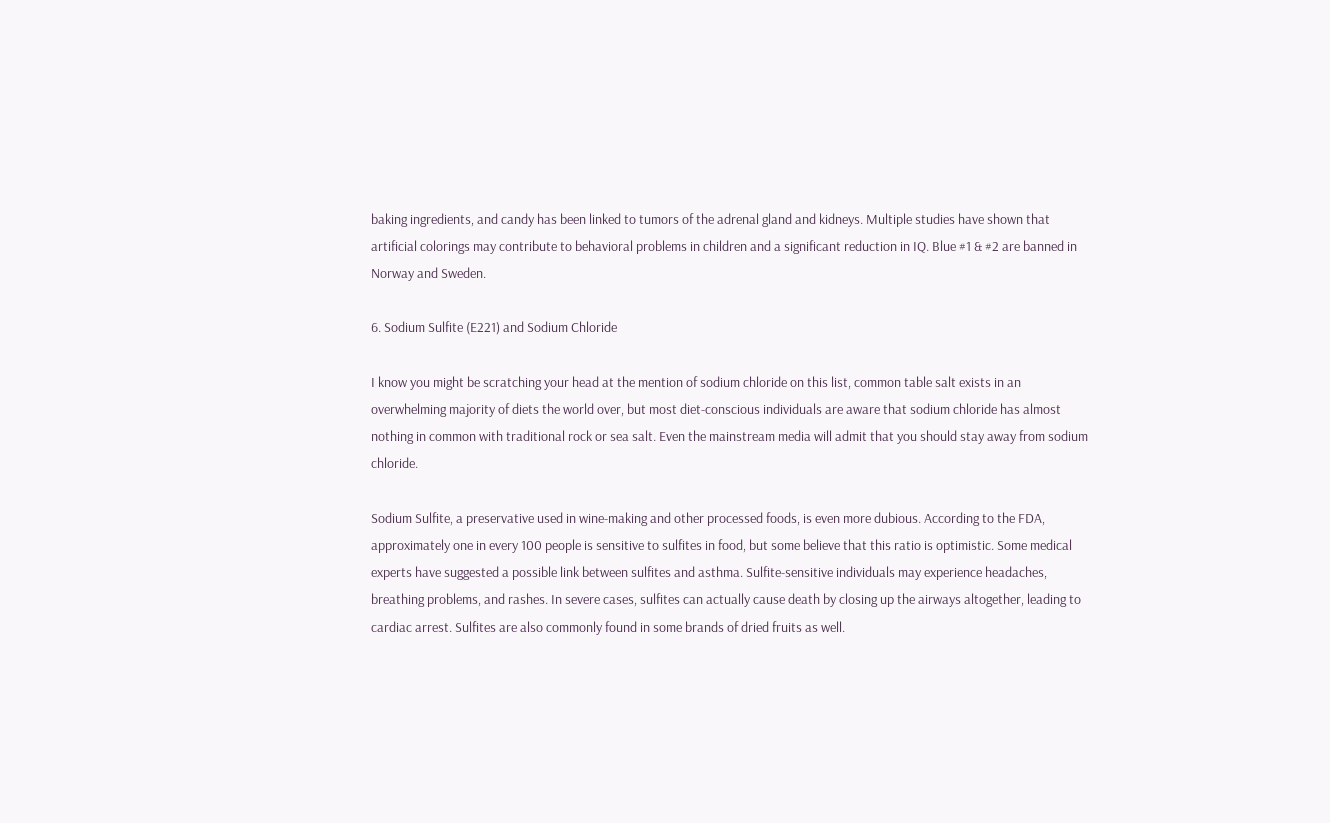baking ingredients, and candy has been linked to tumors of the adrenal gland and kidneys. Multiple studies have shown that artificial colorings may contribute to behavioral problems in children and a significant reduction in IQ. Blue #1 & #2 are banned in Norway and Sweden.

6. Sodium Sulfite (E221) and Sodium Chloride

I know you might be scratching your head at the mention of sodium chloride on this list, common table salt exists in an overwhelming majority of diets the world over, but most diet-conscious individuals are aware that sodium chloride has almost nothing in common with traditional rock or sea salt. Even the mainstream media will admit that you should stay away from sodium chloride.

Sodium Sulfite, a preservative used in wine-making and other processed foods, is even more dubious. According to the FDA, approximately one in every 100 people is sensitive to sulfites in food, but some believe that this ratio is optimistic. Some medical experts have suggested a possible link between sulfites and asthma. Sulfite-sensitive individuals may experience headaches, breathing problems, and rashes. In severe cases, sulfites can actually cause death by closing up the airways altogether, leading to cardiac arrest. Sulfites are also commonly found in some brands of dried fruits as well.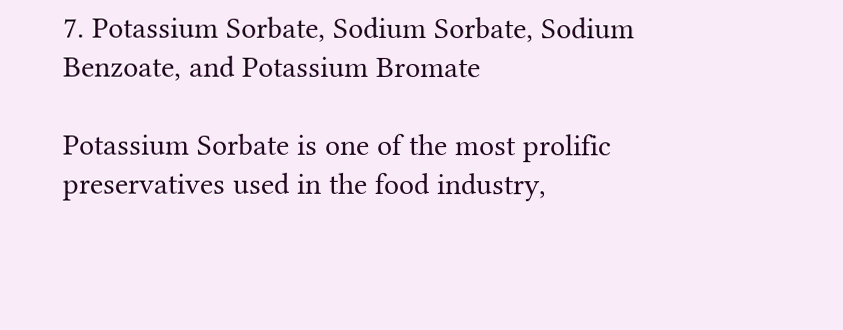7. Potassium Sorbate, Sodium Sorbate, Sodium Benzoate, and Potassium Bromate

Potassium Sorbate is one of the most prolific preservatives used in the food industry,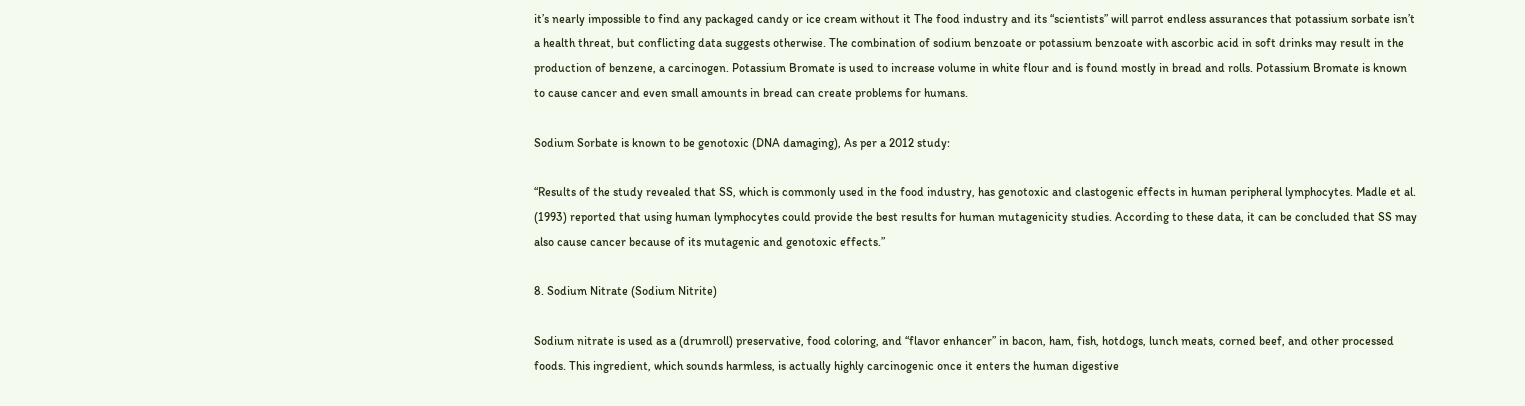it’s nearly impossible to find any packaged candy or ice cream without it The food industry and its “scientists” will parrot endless assurances that potassium sorbate isn’t a health threat, but conflicting data suggests otherwise. The combination of sodium benzoate or potassium benzoate with ascorbic acid in soft drinks may result in the production of benzene, a carcinogen. Potassium Bromate is used to increase volume in white flour and is found mostly in bread and rolls. Potassium Bromate is known to cause cancer and even small amounts in bread can create problems for humans.

Sodium Sorbate is known to be genotoxic (DNA damaging), As per a 2012 study:

“Results of the study revealed that SS, which is commonly used in the food industry, has genotoxic and clastogenic effects in human peripheral lymphocytes. Madle et al. (1993) reported that using human lymphocytes could provide the best results for human mutagenicity studies. According to these data, it can be concluded that SS may also cause cancer because of its mutagenic and genotoxic effects.”

8. Sodium Nitrate (Sodium Nitrite)

Sodium nitrate is used as a (drumroll) preservative, food coloring, and “flavor enhancer” in bacon, ham, fish, hotdogs, lunch meats, corned beef, and other processed foods. This ingredient, which sounds harmless, is actually highly carcinogenic once it enters the human digestive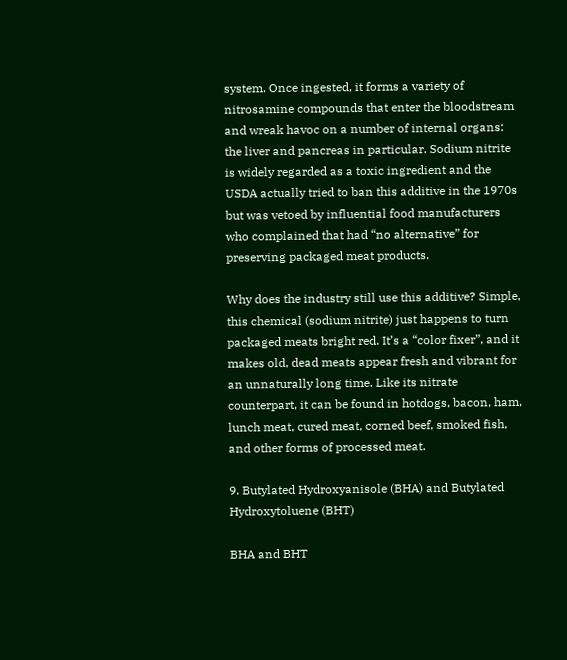system. Once ingested, it forms a variety of nitrosamine compounds that enter the bloodstream and wreak havoc on a number of internal organs: the liver and pancreas in particular. Sodium nitrite is widely regarded as a toxic ingredient and the USDA actually tried to ban this additive in the 1970s but was vetoed by influential food manufacturers who complained that had “no alternative” for preserving packaged meat products.

Why does the industry still use this additive? Simple, this chemical (sodium nitrite) just happens to turn packaged meats bright red. It’s a “color fixer”, and it makes old, dead meats appear fresh and vibrant for an unnaturally long time. Like its nitrate counterpart, it can be found in hotdogs, bacon, ham, lunch meat, cured meat, corned beef, smoked fish, and other forms of processed meat.

9. Butylated Hydroxyanisole (BHA) and Butylated Hydroxytoluene (BHT)

BHA and BHT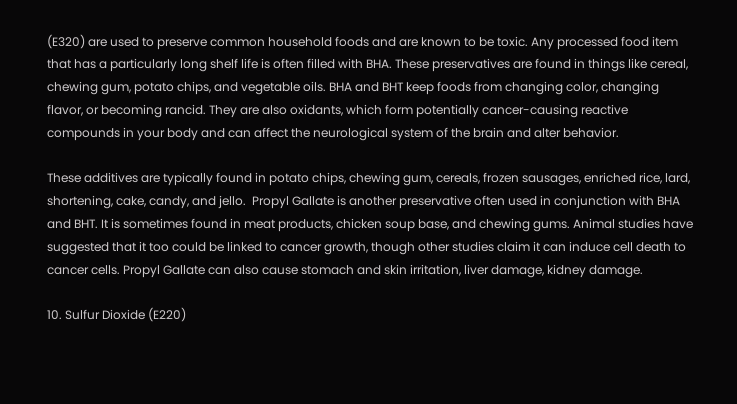(E320) are used to preserve common household foods and are known to be toxic. Any processed food item that has a particularly long shelf life is often filled with BHA. These preservatives are found in things like cereal, chewing gum, potato chips, and vegetable oils. BHA and BHT keep foods from changing color, changing flavor, or becoming rancid. They are also oxidants, which form potentially cancer-causing reactive compounds in your body and can affect the neurological system of the brain and alter behavior.

These additives are typically found in potato chips, chewing gum, cereals, frozen sausages, enriched rice, lard, shortening, cake, candy, and jello.  Propyl Gallate is another preservative often used in conjunction with BHA and BHT. It is sometimes found in meat products, chicken soup base, and chewing gums. Animal studies have suggested that it too could be linked to cancer growth, though other studies claim it can induce cell death to cancer cells. Propyl Gallate can also cause stomach and skin irritation, liver damage, kidney damage.

10. Sulfur Dioxide (E220)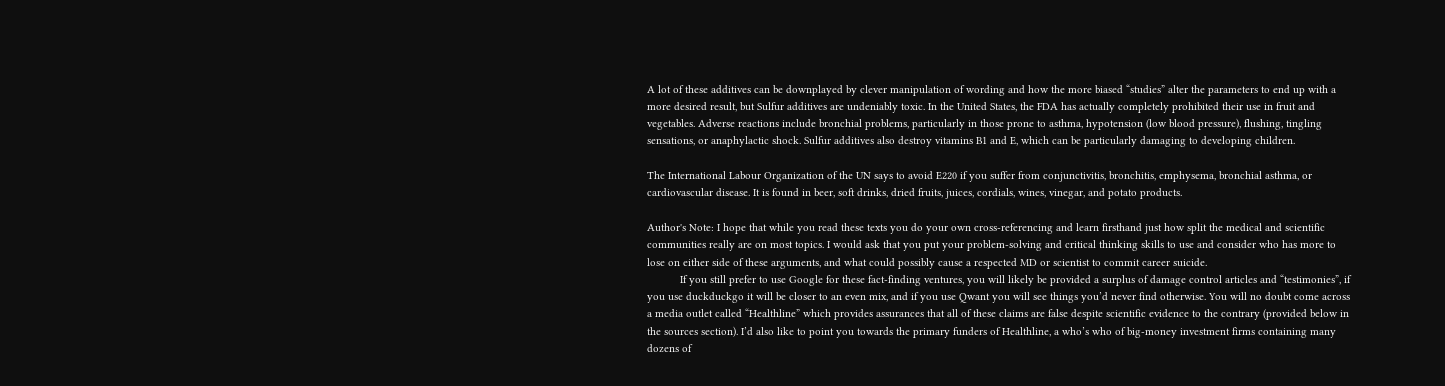A lot of these additives can be downplayed by clever manipulation of wording and how the more biased “studies” alter the parameters to end up with a more desired result, but Sulfur additives are undeniably toxic. In the United States, the FDA has actually completely prohibited their use in fruit and vegetables. Adverse reactions include bronchial problems, particularly in those prone to asthma, hypotension (low blood pressure), flushing, tingling sensations, or anaphylactic shock. Sulfur additives also destroy vitamins B1 and E, which can be particularly damaging to developing children.

The International Labour Organization of the UN says to avoid E220 if you suffer from conjunctivitis, bronchitis, emphysema, bronchial asthma, or cardiovascular disease. It is found in beer, soft drinks, dried fruits, juices, cordials, wines, vinegar, and potato products.

Author's Note: I hope that while you read these texts you do your own cross-referencing and learn firsthand just how split the medical and scientific communities really are on most topics. I would ask that you put your problem-solving and critical thinking skills to use and consider who has more to lose on either side of these arguments, and what could possibly cause a respected MD or scientist to commit career suicide.
           If you still prefer to use Google for these fact-finding ventures, you will likely be provided a surplus of damage control articles and “testimonies”, if you use duckduckgo it will be closer to an even mix, and if you use Qwant you will see things you’d never find otherwise. You will no doubt come across a media outlet called “Healthline” which provides assurances that all of these claims are false despite scientific evidence to the contrary (provided below in the sources section). I’d also like to point you towards the primary funders of Healthline, a who’s who of big-money investment firms containing many dozens of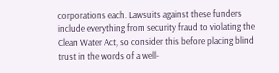corporations each. Lawsuits against these funders include everything from security fraud to violating the Clean Water Act, so consider this before placing blind trust in the words of a well-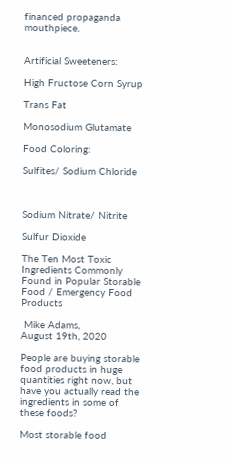financed propaganda mouthpiece.


Artificial Sweeteners:

High Fructose Corn Syrup

Trans Fat

Monosodium Glutamate

Food Coloring:

Sulfites/ Sodium Chloride



Sodium Nitrate/ Nitrite

Sulfur Dioxide

The Ten Most Toxic Ingredients Commonly Found in Popular Storable Food / Emergency Food Products

 Mike Adams,
August 19th, 2020

People are buying storable food products in huge quantities right now, but have you actually read the ingredients in some of these foods?

Most storable food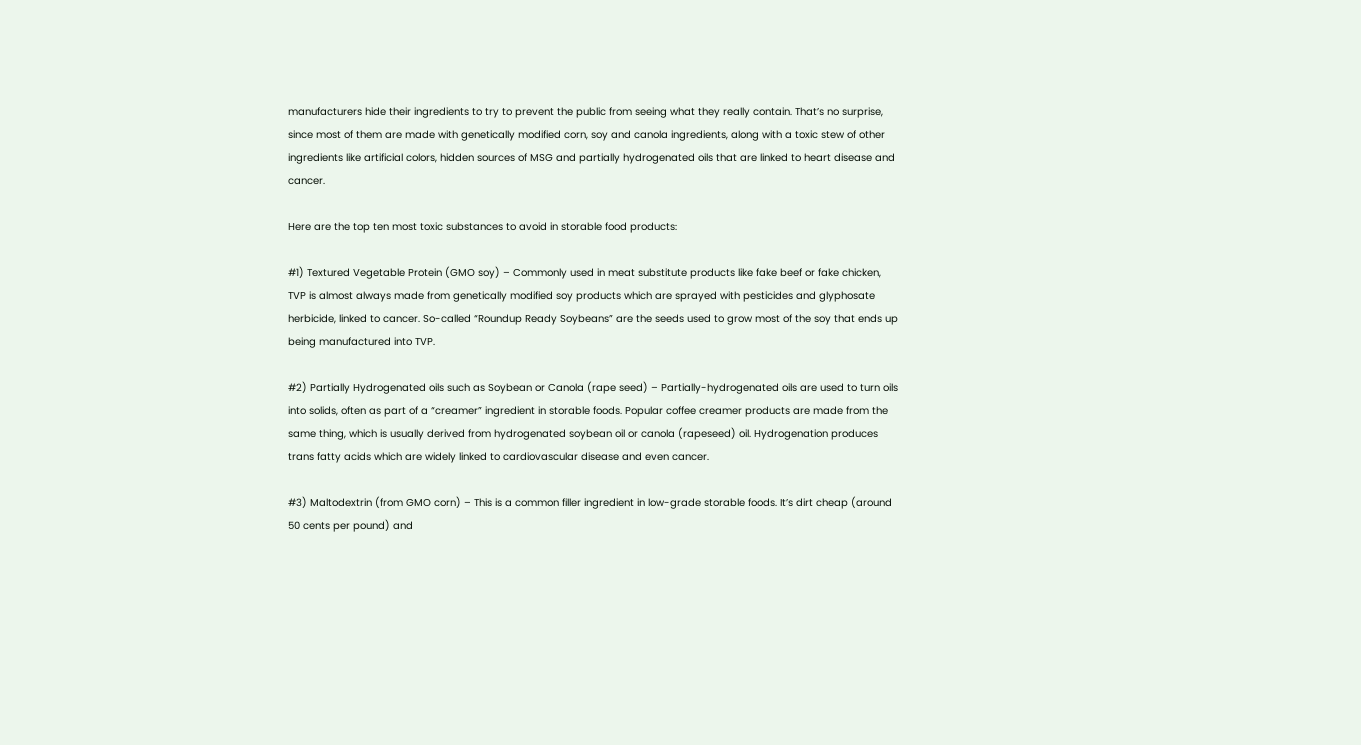manufacturers hide their ingredients to try to prevent the public from seeing what they really contain. That’s no surprise, since most of them are made with genetically modified corn, soy and canola ingredients, along with a toxic stew of other ingredients like artificial colors, hidden sources of MSG and partially hydrogenated oils that are linked to heart disease and cancer.

Here are the top ten most toxic substances to avoid in storable food products:

#1) Textured Vegetable Protein (GMO soy) – Commonly used in meat substitute products like fake beef or fake chicken, TVP is almost always made from genetically modified soy products which are sprayed with pesticides and glyphosate herbicide, linked to cancer. So-called “Roundup Ready Soybeans” are the seeds used to grow most of the soy that ends up being manufactured into TVP.

#2) Partially Hydrogenated oils such as Soybean or Canola (rape seed) – Partially-hydrogenated oils are used to turn oils into solids, often as part of a “creamer” ingredient in storable foods. Popular coffee creamer products are made from the same thing, which is usually derived from hydrogenated soybean oil or canola (rapeseed) oil. Hydrogenation produces trans fatty acids which are widely linked to cardiovascular disease and even cancer.

#3) Maltodextrin (from GMO corn) – This is a common filler ingredient in low-grade storable foods. It’s dirt cheap (around 50 cents per pound) and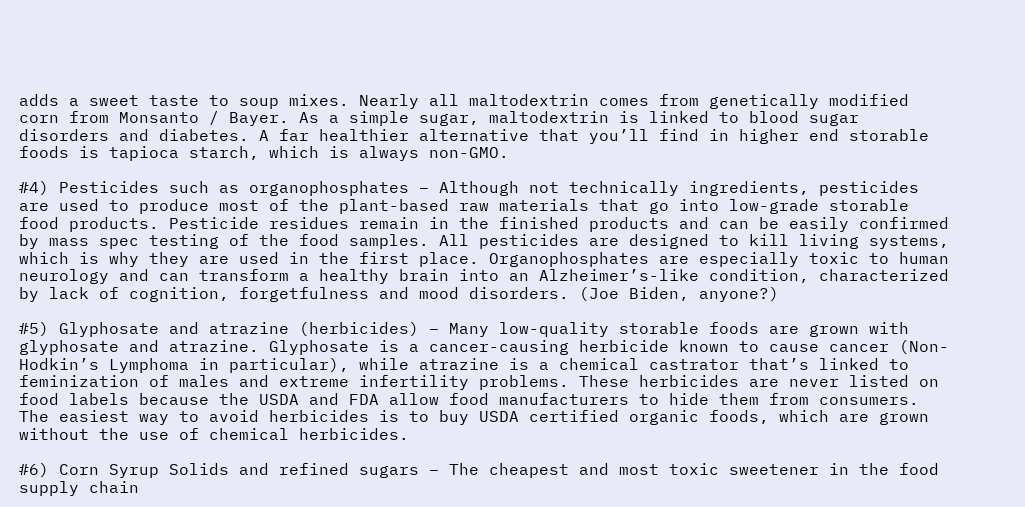adds a sweet taste to soup mixes. Nearly all maltodextrin comes from genetically modified corn from Monsanto / Bayer. As a simple sugar, maltodextrin is linked to blood sugar disorders and diabetes. A far healthier alternative that you’ll find in higher end storable foods is tapioca starch, which is always non-GMO.

#4) Pesticides such as organophosphates – Although not technically ingredients, pesticides are used to produce most of the plant-based raw materials that go into low-grade storable food products. Pesticide residues remain in the finished products and can be easily confirmed by mass spec testing of the food samples. All pesticides are designed to kill living systems, which is why they are used in the first place. Organophosphates are especially toxic to human neurology and can transform a healthy brain into an Alzheimer’s-like condition, characterized by lack of cognition, forgetfulness and mood disorders. (Joe Biden, anyone?)

#5) Glyphosate and atrazine (herbicides) – Many low-quality storable foods are grown with glyphosate and atrazine. Glyphosate is a cancer-causing herbicide known to cause cancer (Non-Hodkin’s Lymphoma in particular), while atrazine is a chemical castrator that’s linked to feminization of males and extreme infertility problems. These herbicides are never listed on food labels because the USDA and FDA allow food manufacturers to hide them from consumers. The easiest way to avoid herbicides is to buy USDA certified organic foods, which are grown without the use of chemical herbicides.

#6) Corn Syrup Solids and refined sugars – The cheapest and most toxic sweetener in the food supply chain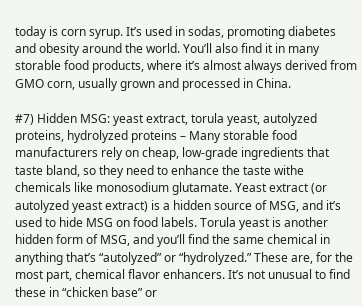today is corn syrup. It’s used in sodas, promoting diabetes and obesity around the world. You’ll also find it in many storable food products, where it’s almost always derived from GMO corn, usually grown and processed in China.

#7) Hidden MSG: yeast extract, torula yeast, autolyzed proteins, hydrolyzed proteins – Many storable food manufacturers rely on cheap, low-grade ingredients that taste bland, so they need to enhance the taste withe chemicals like monosodium glutamate. Yeast extract (or autolyzed yeast extract) is a hidden source of MSG, and it’s used to hide MSG on food labels. Torula yeast is another hidden form of MSG, and you’ll find the same chemical in anything that’s “autolyzed” or “hydrolyzed.” These are, for the most part, chemical flavor enhancers. It’s not unusual to find these in “chicken base” or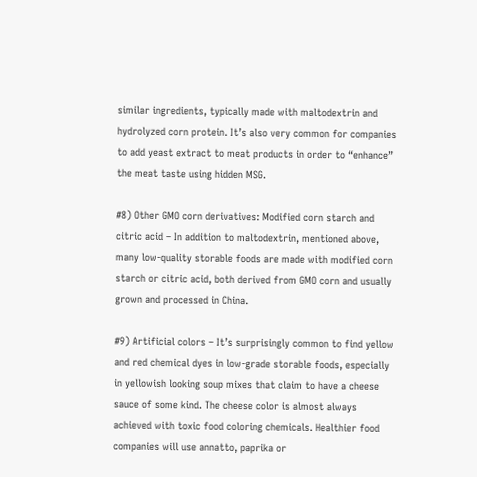similar ingredients, typically made with maltodextrin and hydrolyzed corn protein. It’s also very common for companies to add yeast extract to meat products in order to “enhance” the meat taste using hidden MSG.

#8) Other GMO corn derivatives: Modified corn starch and citric acid – In addition to maltodextrin, mentioned above, many low-quality storable foods are made with modified corn starch or citric acid, both derived from GMO corn and usually grown and processed in China.

#9) Artificial colors – It’s surprisingly common to find yellow and red chemical dyes in low-grade storable foods, especially in yellowish looking soup mixes that claim to have a cheese sauce of some kind. The cheese color is almost always achieved with toxic food coloring chemicals. Healthier food companies will use annatto, paprika or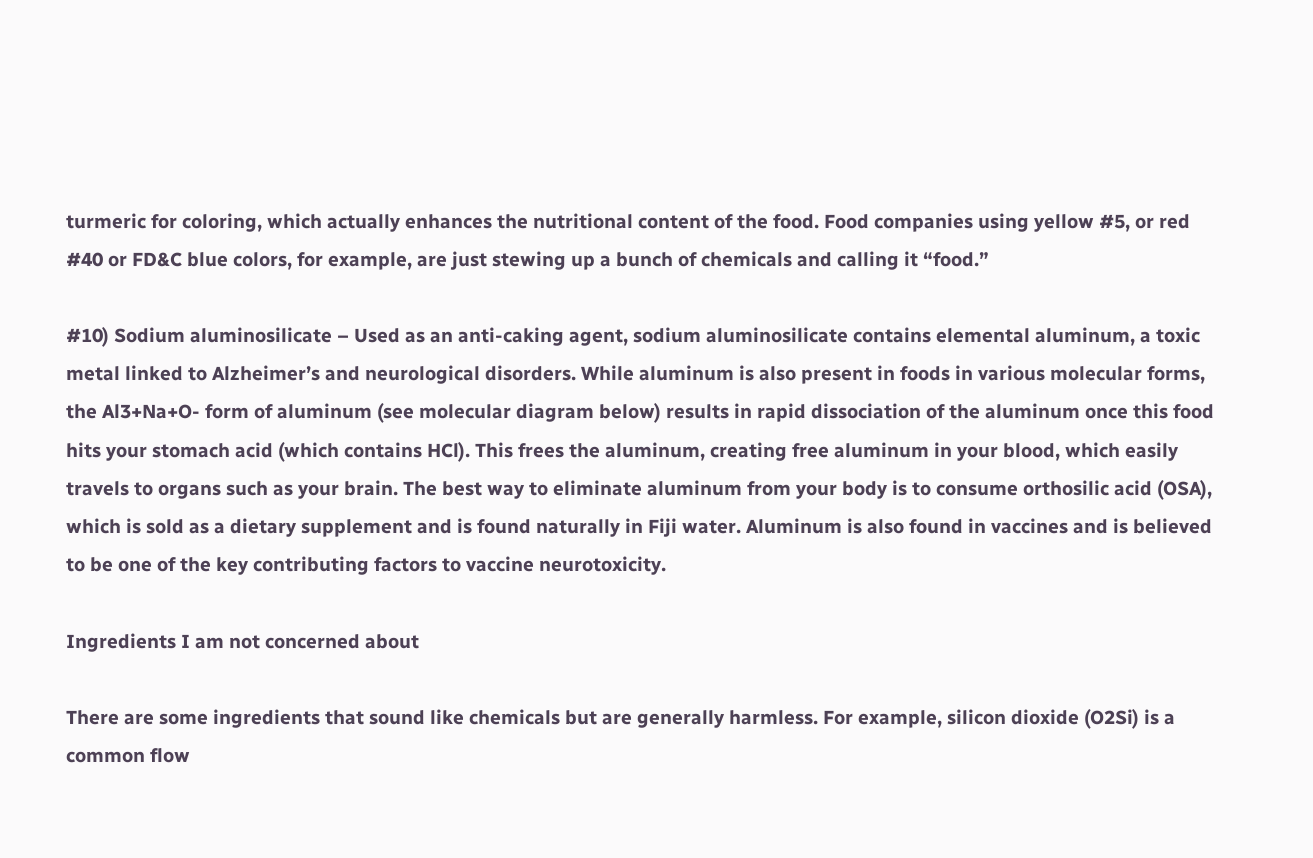turmeric for coloring, which actually enhances the nutritional content of the food. Food companies using yellow #5, or red #40 or FD&C blue colors, for example, are just stewing up a bunch of chemicals and calling it “food.”

#10) Sodium aluminosilicate – Used as an anti-caking agent, sodium aluminosilicate contains elemental aluminum, a toxic metal linked to Alzheimer’s and neurological disorders. While aluminum is also present in foods in various molecular forms, the Al3+Na+O- form of aluminum (see molecular diagram below) results in rapid dissociation of the aluminum once this food hits your stomach acid (which contains HCl). This frees the aluminum, creating free aluminum in your blood, which easily travels to organs such as your brain. The best way to eliminate aluminum from your body is to consume orthosilic acid (OSA), which is sold as a dietary supplement and is found naturally in Fiji water. Aluminum is also found in vaccines and is believed to be one of the key contributing factors to vaccine neurotoxicity.

Ingredients I am not concerned about

There are some ingredients that sound like chemicals but are generally harmless. For example, silicon dioxide (O2Si) is a common flow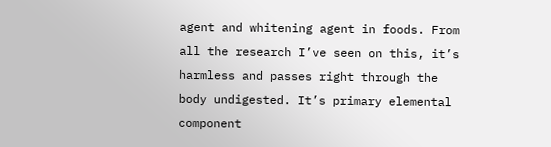agent and whitening agent in foods. From all the research I’ve seen on this, it’s harmless and passes right through the body undigested. It’s primary elemental component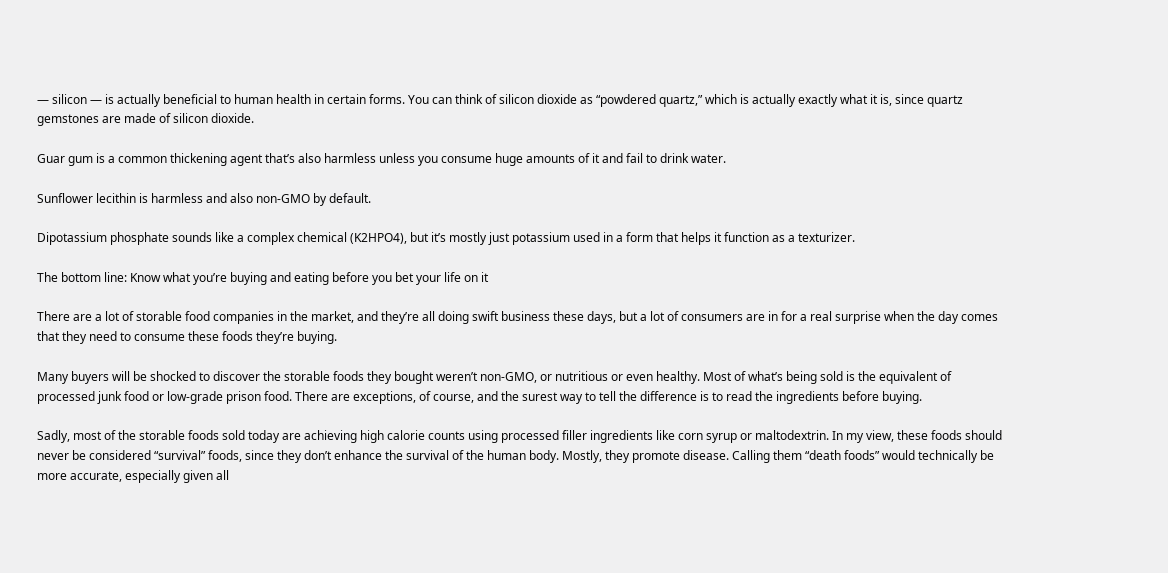— silicon — is actually beneficial to human health in certain forms. You can think of silicon dioxide as “powdered quartz,” which is actually exactly what it is, since quartz gemstones are made of silicon dioxide.

Guar gum is a common thickening agent that’s also harmless unless you consume huge amounts of it and fail to drink water.

Sunflower lecithin is harmless and also non-GMO by default.

Dipotassium phosphate sounds like a complex chemical (K2HPO4), but it’s mostly just potassium used in a form that helps it function as a texturizer.

The bottom line: Know what you’re buying and eating before you bet your life on it

There are a lot of storable food companies in the market, and they’re all doing swift business these days, but a lot of consumers are in for a real surprise when the day comes that they need to consume these foods they’re buying.

Many buyers will be shocked to discover the storable foods they bought weren’t non-GMO, or nutritious or even healthy. Most of what’s being sold is the equivalent of processed junk food or low-grade prison food. There are exceptions, of course, and the surest way to tell the difference is to read the ingredients before buying.

Sadly, most of the storable foods sold today are achieving high calorie counts using processed filler ingredients like corn syrup or maltodextrin. In my view, these foods should never be considered “survival” foods, since they don’t enhance the survival of the human body. Mostly, they promote disease. Calling them “death foods” would technically be more accurate, especially given all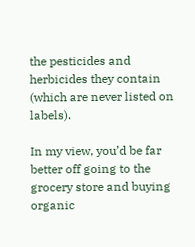the pesticides and herbicides they contain (which are never listed on labels).

In my view, you’d be far better off going to the grocery store and buying organic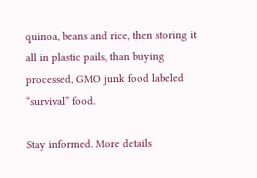quinoa, beans and rice, then storing it all in plastic pails, than buying processed, GMO junk food labeled “survival” food.

Stay informed. More details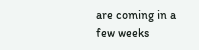are coming in a few weeks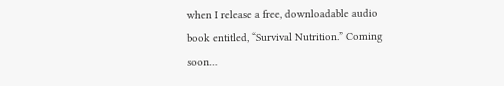when I release a free, downloadable audio book entitled, “Survival Nutrition.” Coming soon…